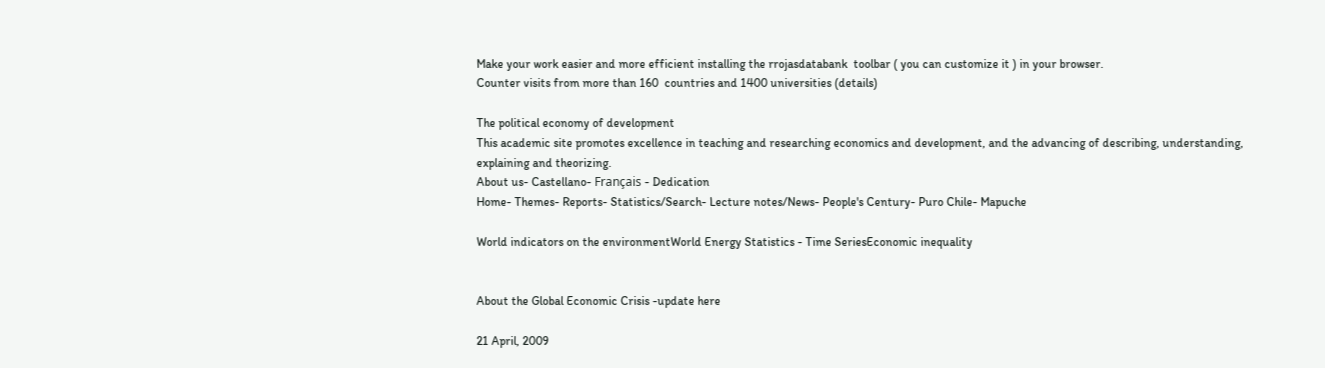Make your work easier and more efficient installing the rrojasdatabank  toolbar ( you can customize it ) in your browser.
Counter visits from more than 160  countries and 1400 universities (details)

The political economy of development
This academic site promotes excellence in teaching and researching economics and development, and the advancing of describing, understanding, explaining and theorizing.
About us- Castellano- Français - Dedication
Home- Themes- Reports- Statistics/Search- Lecture notes/News- People's Century- Puro Chile- Mapuche

World indicators on the environmentWorld Energy Statistics - Time SeriesEconomic inequality


About the Global Economic Crisis -update here

21 April, 2009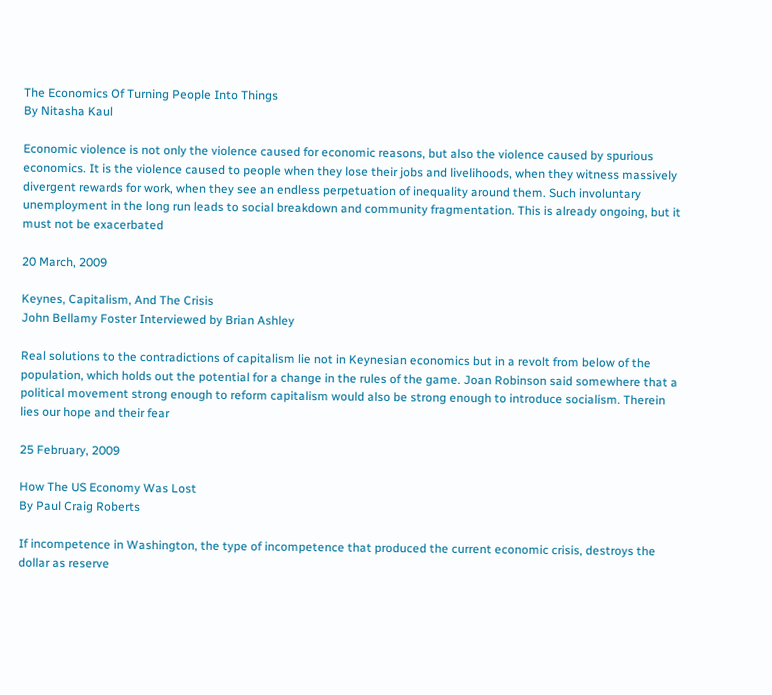The Economics Of Turning People Into Things
By Nitasha Kaul

Economic violence is not only the violence caused for economic reasons, but also the violence caused by spurious economics. It is the violence caused to people when they lose their jobs and livelihoods, when they witness massively divergent rewards for work, when they see an endless perpetuation of inequality around them. Such involuntary unemployment in the long run leads to social breakdown and community fragmentation. This is already ongoing, but it must not be exacerbated

20 March, 2009

Keynes, Capitalism, And The Crisis
John Bellamy Foster Interviewed by Brian Ashley

Real solutions to the contradictions of capitalism lie not in Keynesian economics but in a revolt from below of the population, which holds out the potential for a change in the rules of the game. Joan Robinson said somewhere that a political movement strong enough to reform capitalism would also be strong enough to introduce socialism. Therein lies our hope and their fear

25 February, 2009

How The US Economy Was Lost
By Paul Craig Roberts

If incompetence in Washington, the type of incompetence that produced the current economic crisis, destroys the dollar as reserve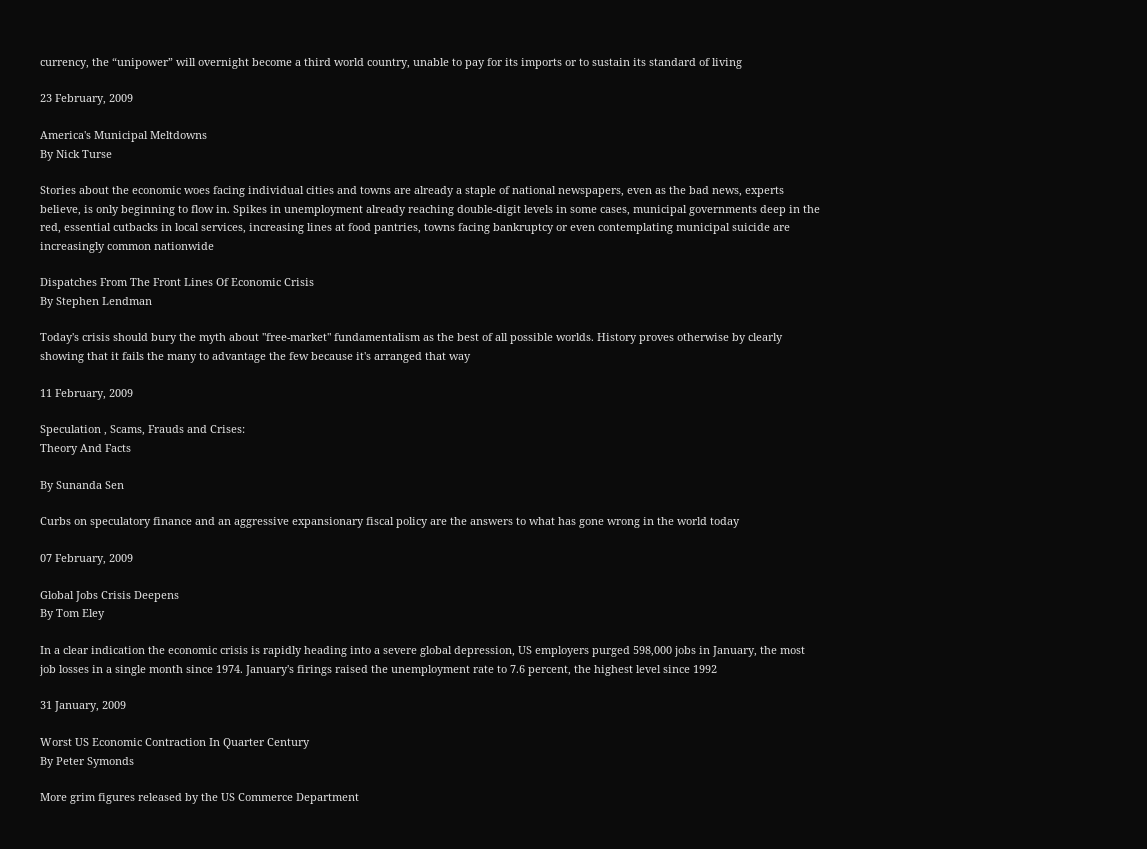currency, the “unipower” will overnight become a third world country, unable to pay for its imports or to sustain its standard of living

23 February, 2009

America's Municipal Meltdowns
By Nick Turse

Stories about the economic woes facing individual cities and towns are already a staple of national newspapers, even as the bad news, experts believe, is only beginning to flow in. Spikes in unemployment already reaching double-digit levels in some cases, municipal governments deep in the red, essential cutbacks in local services, increasing lines at food pantries, towns facing bankruptcy or even contemplating municipal suicide are increasingly common nationwide

Dispatches From The Front Lines Of Economic Crisis
By Stephen Lendman

Today's crisis should bury the myth about "free-market" fundamentalism as the best of all possible worlds. History proves otherwise by clearly showing that it fails the many to advantage the few because it's arranged that way

11 February, 2009

Speculation , Scams, Frauds and Crises:
Theory And Facts

By Sunanda Sen

Curbs on speculatory finance and an aggressive expansionary fiscal policy are the answers to what has gone wrong in the world today

07 February, 2009

Global Jobs Crisis Deepens
By Tom Eley

In a clear indication the economic crisis is rapidly heading into a severe global depression, US employers purged 598,000 jobs in January, the most job losses in a single month since 1974. January's firings raised the unemployment rate to 7.6 percent, the highest level since 1992

31 January, 2009

Worst US Economic Contraction In Quarter Century
By Peter Symonds

More grim figures released by the US Commerce Department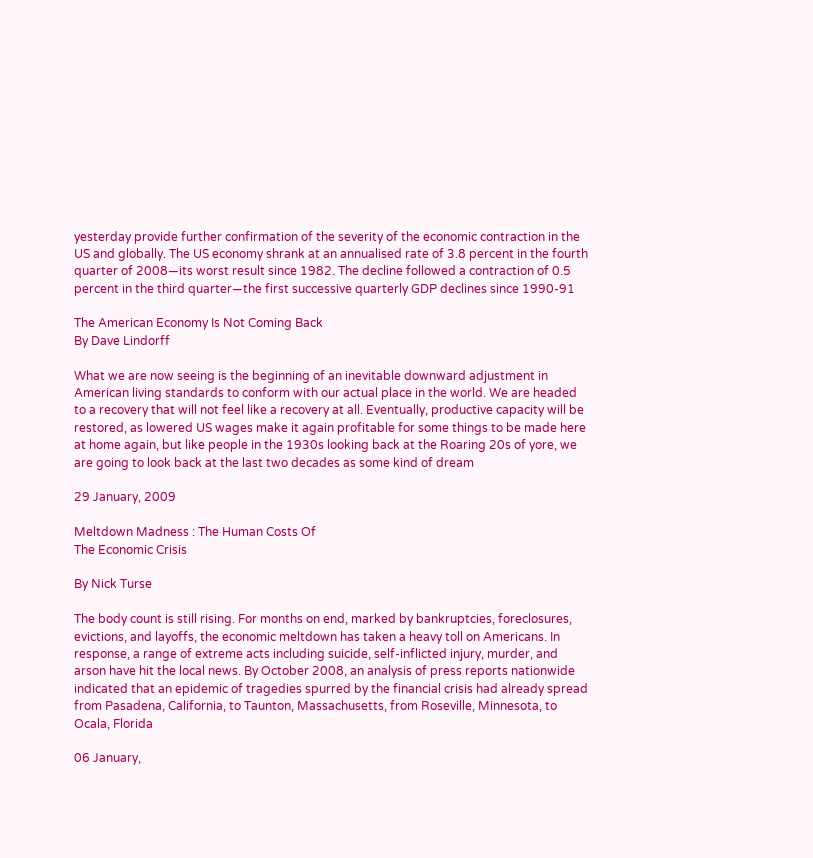yesterday provide further confirmation of the severity of the economic contraction in the US and globally. The US economy shrank at an annualised rate of 3.8 percent in the fourth quarter of 2008—its worst result since 1982. The decline followed a contraction of 0.5 percent in the third quarter—the first successive quarterly GDP declines since 1990-91

The American Economy Is Not Coming Back
By Dave Lindorff

What we are now seeing is the beginning of an inevitable downward adjustment in American living standards to conform with our actual place in the world. We are headed to a recovery that will not feel like a recovery at all. Eventually, productive capacity will be restored, as lowered US wages make it again profitable for some things to be made here at home again, but like people in the 1930s looking back at the Roaring 20s of yore, we are going to look back at the last two decades as some kind of dream

29 January, 2009

Meltdown Madness : The Human Costs Of
The Economic Crisis

By Nick Turse

The body count is still rising. For months on end, marked by bankruptcies, foreclosures, evictions, and layoffs, the economic meltdown has taken a heavy toll on Americans. In response, a range of extreme acts including suicide, self-inflicted injury, murder, and arson have hit the local news. By October 2008, an analysis of press reports nationwide indicated that an epidemic of tragedies spurred by the financial crisis had already spread from Pasadena, California, to Taunton, Massachusetts, from Roseville, Minnesota, to Ocala, Florida

06 January,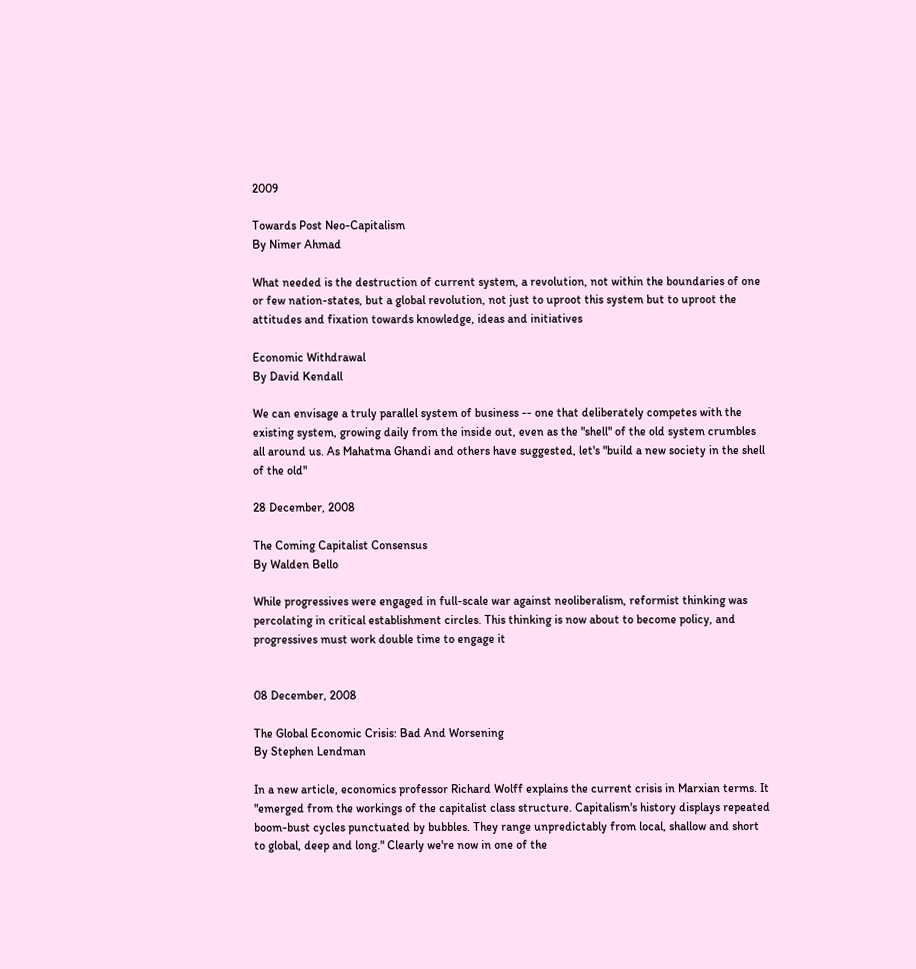2009

Towards Post Neo-Capitalism
By Nimer Ahmad

What needed is the destruction of current system, a revolution, not within the boundaries of one or few nation-states, but a global revolution, not just to uproot this system but to uproot the attitudes and fixation towards knowledge, ideas and initiatives

Economic Withdrawal
By David Kendall

We can envisage a truly parallel system of business -- one that deliberately competes with the existing system, growing daily from the inside out, even as the "shell" of the old system crumbles all around us. As Mahatma Ghandi and others have suggested, let's "build a new society in the shell of the old"

28 December, 2008

The Coming Capitalist Consensus
By Walden Bello

While progressives were engaged in full-scale war against neoliberalism, reformist thinking was percolating in critical establishment circles. This thinking is now about to become policy, and progressives must work double time to engage it


08 December, 2008

The Global Economic Crisis: Bad And Worsening
By Stephen Lendman

In a new article, economics professor Richard Wolff explains the current crisis in Marxian terms. It "emerged from the workings of the capitalist class structure. Capitalism's history displays repeated boom-bust cycles punctuated by bubbles. They range unpredictably from local, shallow and short to global, deep and long." Clearly we're now in one of the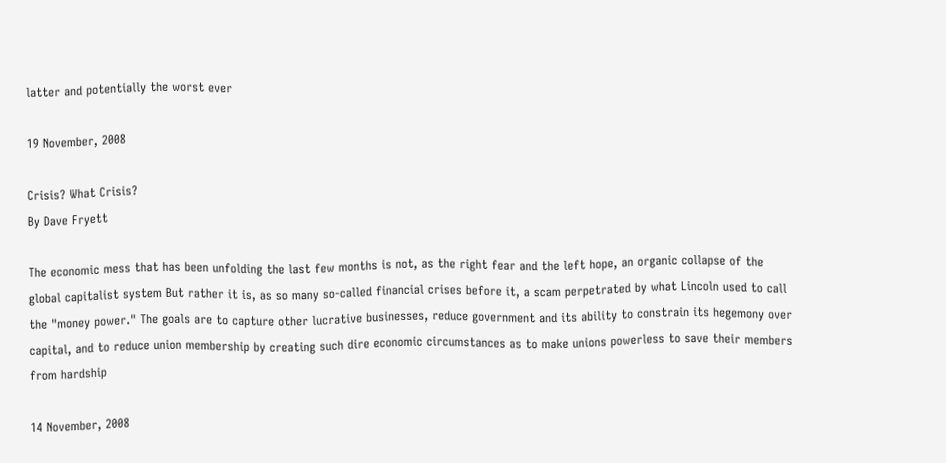latter and potentially the worst ever

19 November, 2008

Crisis? What Crisis?
By Dave Fryett

The economic mess that has been unfolding the last few months is not, as the right fear and the left hope, an organic collapse of the global capitalist system But rather it is, as so many so-called financial crises before it, a scam perpetrated by what Lincoln used to call the "money power." The goals are to capture other lucrative businesses, reduce government and its ability to constrain its hegemony over capital, and to reduce union membership by creating such dire economic circumstances as to make unions powerless to save their members from hardship

14 November, 2008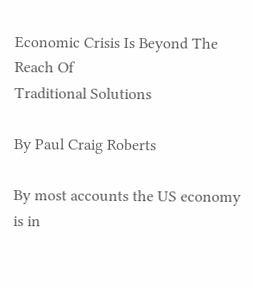Economic Crisis Is Beyond The Reach Of
Traditional Solutions

By Paul Craig Roberts

By most accounts the US economy is in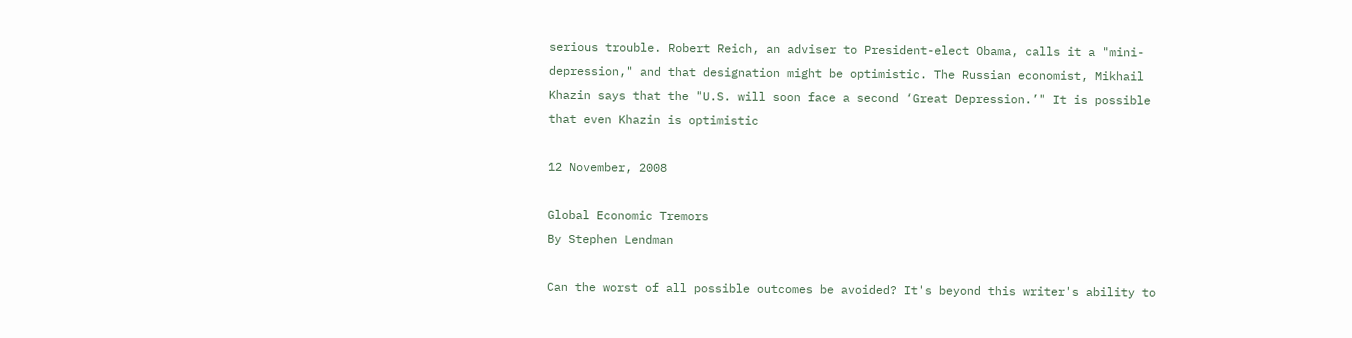serious trouble. Robert Reich, an adviser to President-elect Obama, calls it a "mini-depression," and that designation might be optimistic. The Russian economist, Mikhail Khazin says that the "U.S. will soon face a second ‘Great Depression.’" It is possible that even Khazin is optimistic

12 November, 2008

Global Economic Tremors
By Stephen Lendman

Can the worst of all possible outcomes be avoided? It's beyond this writer's ability to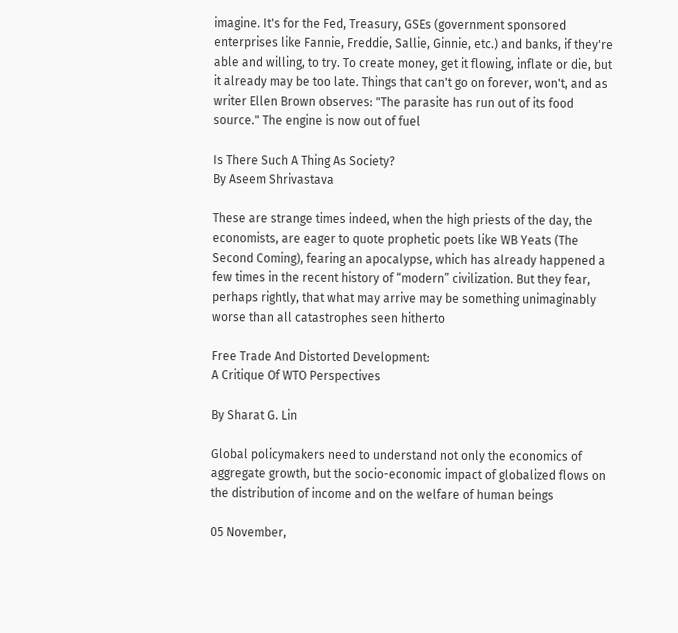imagine. It's for the Fed, Treasury, GSEs (government sponsored enterprises like Fannie, Freddie, Sallie, Ginnie, etc.) and banks, if they're able and willing, to try. To create money, get it flowing, inflate or die, but it already may be too late. Things that can't go on forever, won't, and as writer Ellen Brown observes: "The parasite has run out of its food source." The engine is now out of fuel

Is There Such A Thing As Society?
By Aseem Shrivastava

These are strange times indeed, when the high priests of the day, the economists, are eager to quote prophetic poets like WB Yeats (The Second Coming), fearing an apocalypse, which has already happened a few times in the recent history of “modern” civilization. But they fear, perhaps rightly, that what may arrive may be something unimaginably worse than all catastrophes seen hitherto

Free Trade And Distorted Development:
A Critique Of WTO Perspectives

By Sharat G. Lin

Global policymakers need to understand not only the economics of aggregate growth, but the socio-economic impact of globalized flows on the distribution of income and on the welfare of human beings

05 November,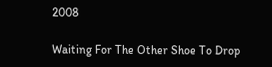2008

Waiting For The Other Shoe To Drop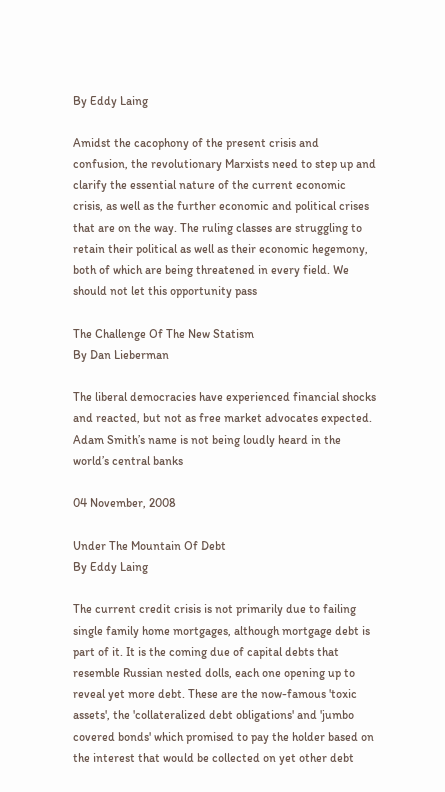By Eddy Laing

Amidst the cacophony of the present crisis and confusion, the revolutionary Marxists need to step up and clarify the essential nature of the current economic crisis, as well as the further economic and political crises that are on the way. The ruling classes are struggling to retain their political as well as their economic hegemony, both of which are being threatened in every field. We should not let this opportunity pass

The Challenge Of The New Statism
By Dan Lieberman

The liberal democracies have experienced financial shocks and reacted, but not as free market advocates expected. Adam Smith’s name is not being loudly heard in the world’s central banks

04 November, 2008

Under The Mountain Of Debt
By Eddy Laing

The current credit crisis is not primarily due to failing single family home mortgages, although mortgage debt is part of it. It is the coming due of capital debts that resemble Russian nested dolls, each one opening up to reveal yet more debt. These are the now-famous 'toxic assets', the 'collateralized debt obligations' and 'jumbo covered bonds' which promised to pay the holder based on the interest that would be collected on yet other debt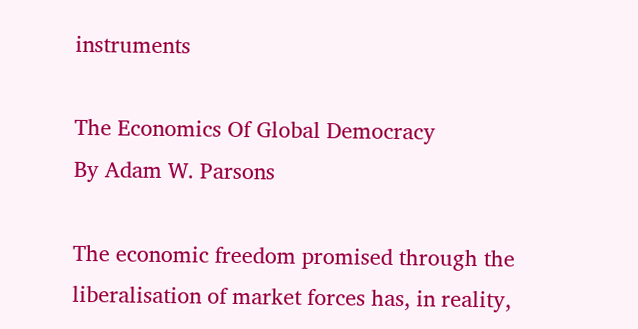instruments

The Economics Of Global Democracy
By Adam W. Parsons

The economic freedom promised through the liberalisation of market forces has, in reality,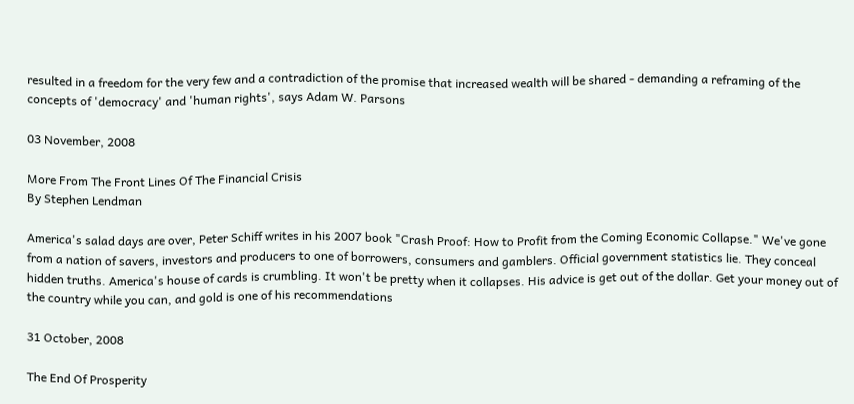resulted in a freedom for the very few and a contradiction of the promise that increased wealth will be shared - demanding a reframing of the concepts of 'democracy' and 'human rights', says Adam W. Parsons

03 November, 2008

More From The Front Lines Of The Financial Crisis
By Stephen Lendman

America's salad days are over, Peter Schiff writes in his 2007 book "Crash Proof: How to Profit from the Coming Economic Collapse." We've gone from a nation of savers, investors and producers to one of borrowers, consumers and gamblers. Official government statistics lie. They conceal hidden truths. America's house of cards is crumbling. It won't be pretty when it collapses. His advice is get out of the dollar. Get your money out of the country while you can, and gold is one of his recommendations

31 October, 2008

The End Of Prosperity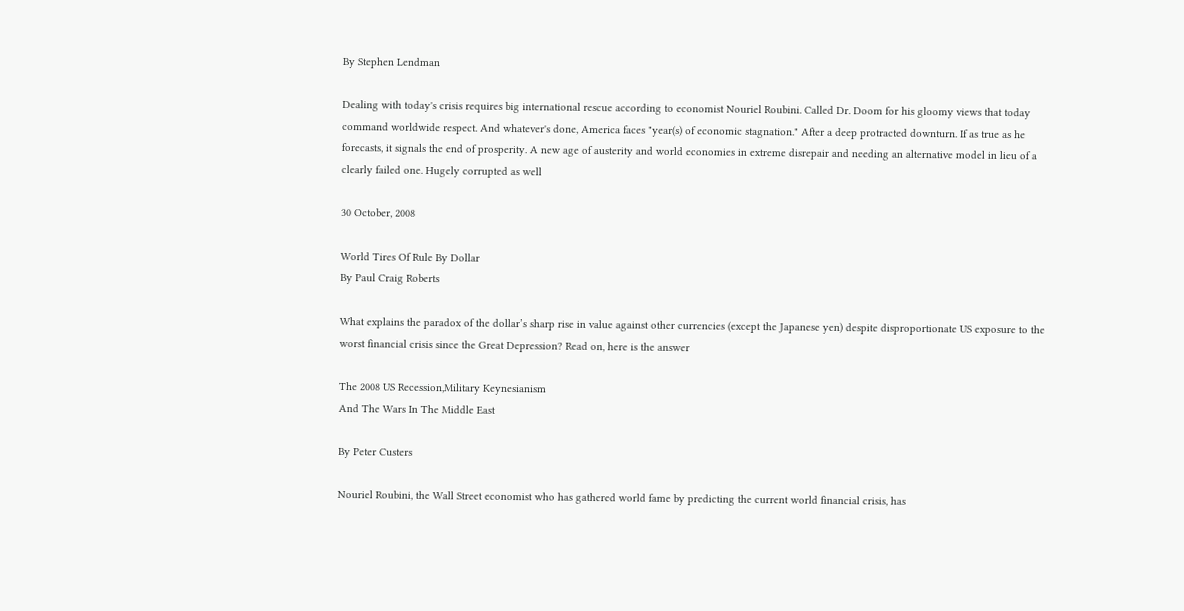By Stephen Lendman

Dealing with today's crisis requires big international rescue according to economist Nouriel Roubini. Called Dr. Doom for his gloomy views that today command worldwide respect. And whatever's done, America faces "year(s) of economic stagnation." After a deep protracted downturn. If as true as he forecasts, it signals the end of prosperity. A new age of austerity and world economies in extreme disrepair and needing an alternative model in lieu of a clearly failed one. Hugely corrupted as well

30 October, 2008

World Tires Of Rule By Dollar
By Paul Craig Roberts

What explains the paradox of the dollar’s sharp rise in value against other currencies (except the Japanese yen) despite disproportionate US exposure to the worst financial crisis since the Great Depression? Read on, here is the answer

The 2008 US Recession,Military Keynesianism
And The Wars In The Middle East

By Peter Custers

Nouriel Roubini, the Wall Street economist who has gathered world fame by predicting the current world financial crisis, has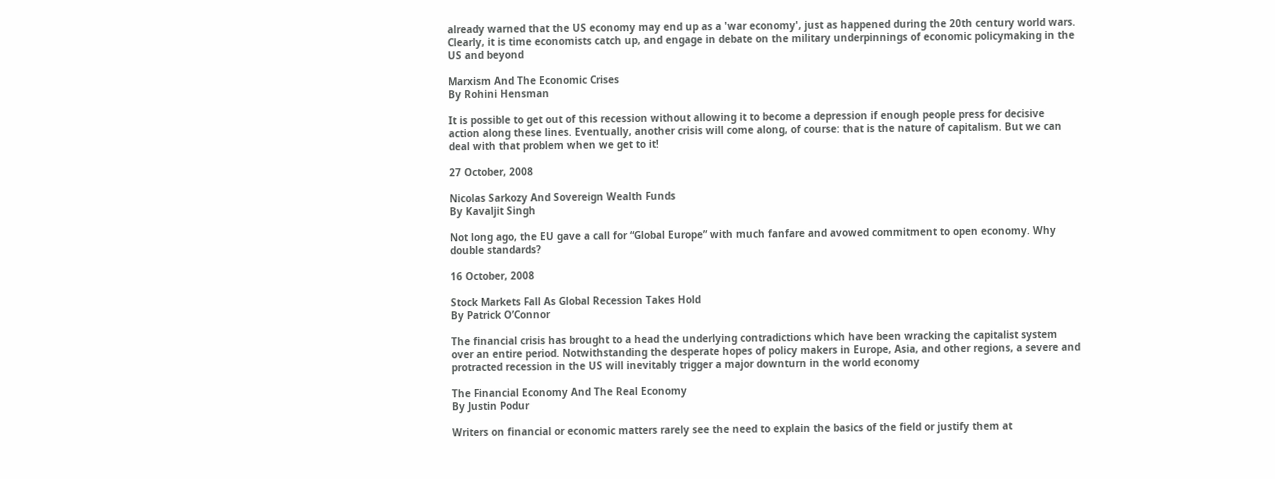already warned that the US economy may end up as a 'war economy', just as happened during the 20th century world wars. Clearly, it is time economists catch up, and engage in debate on the military underpinnings of economic policymaking in the US and beyond

Marxism And The Economic Crises
By Rohini Hensman

It is possible to get out of this recession without allowing it to become a depression if enough people press for decisive action along these lines. Eventually, another crisis will come along, of course: that is the nature of capitalism. But we can deal with that problem when we get to it!

27 October, 2008

Nicolas Sarkozy And Sovereign Wealth Funds
By Kavaljit Singh

Not long ago, the EU gave a call for “Global Europe” with much fanfare and avowed commitment to open economy. Why double standards?

16 October, 2008

Stock Markets Fall As Global Recession Takes Hold
By Patrick O’Connor

The financial crisis has brought to a head the underlying contradictions which have been wracking the capitalist system over an entire period. Notwithstanding the desperate hopes of policy makers in Europe, Asia, and other regions, a severe and protracted recession in the US will inevitably trigger a major downturn in the world economy

The Financial Economy And The Real Economy
By Justin Podur

Writers on financial or economic matters rarely see the need to explain the basics of the field or justify them at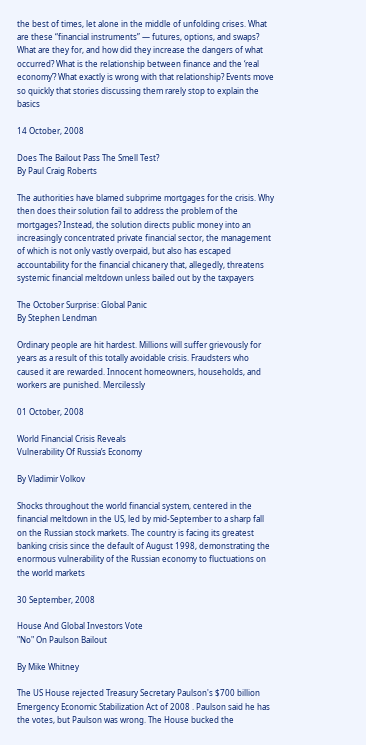the best of times, let alone in the middle of unfolding crises. What are these “financial instruments” — futures, options, and swaps? What are they for, and how did they increase the dangers of what occurred? What is the relationship between finance and the ‘real economy’? What exactly is wrong with that relationship? Events move so quickly that stories discussing them rarely stop to explain the basics

14 October, 2008

Does The Bailout Pass The Smell Test?
By Paul Craig Roberts

The authorities have blamed subprime mortgages for the crisis. Why then does their solution fail to address the problem of the mortgages? Instead, the solution directs public money into an increasingly concentrated private financial sector, the management of which is not only vastly overpaid, but also has escaped accountability for the financial chicanery that, allegedly, threatens systemic financial meltdown unless bailed out by the taxpayers

The October Surprise: Global Panic
By Stephen Lendman

Ordinary people are hit hardest. Millions will suffer grievously for years as a result of this totally avoidable crisis. Fraudsters who caused it are rewarded. Innocent homeowners, households, and workers are punished. Mercilessly

01 October, 2008

World Financial Crisis Reveals
Vulnerability Of Russia’s Economy

By Vladimir Volkov

Shocks throughout the world financial system, centered in the financial meltdown in the US, led by mid-September to a sharp fall on the Russian stock markets. The country is facing its greatest banking crisis since the default of August 1998, demonstrating the enormous vulnerability of the Russian economy to fluctuations on the world markets

30 September, 2008

House And Global Investors Vote
"No" On Paulson Bailout

By Mike Whitney

The US House rejected Treasury Secretary Paulson's $700 billion Emergency Economic Stabilization Act of 2008 . Paulson said he has the votes, but Paulson was wrong. The House bucked the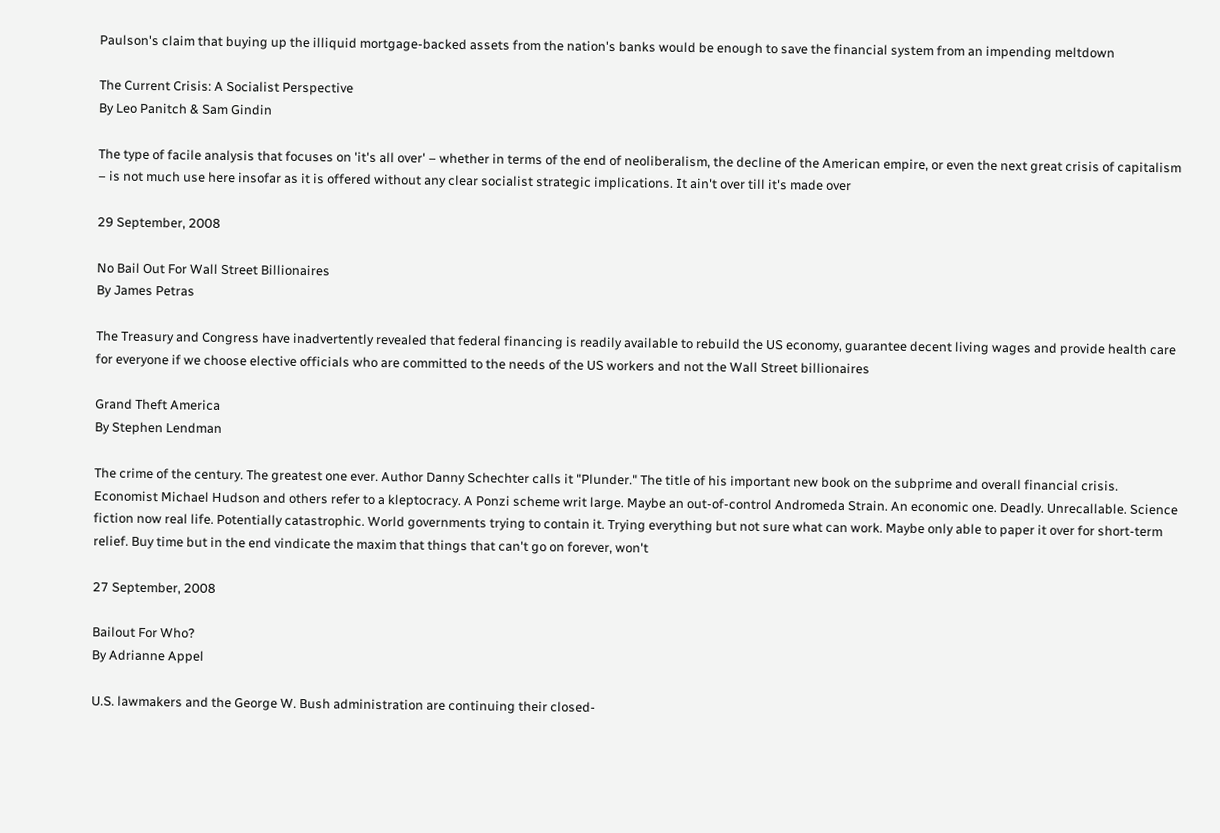Paulson's claim that buying up the illiquid mortgage-backed assets from the nation's banks would be enough to save the financial system from an impending meltdown

The Current Crisis: A Socialist Perspective
By Leo Panitch & Sam Gindin

The type of facile analysis that focuses on 'it's all over' – whether in terms of the end of neoliberalism, the decline of the American empire, or even the next great crisis of capitalism – is not much use here insofar as it is offered without any clear socialist strategic implications. It ain't over till it's made over

29 September, 2008

No Bail Out For Wall Street Billionaires
By James Petras

The Treasury and Congress have inadvertently revealed that federal financing is readily available to rebuild the US economy, guarantee decent living wages and provide health care for everyone if we choose elective officials who are committed to the needs of the US workers and not the Wall Street billionaires

Grand Theft America
By Stephen Lendman

The crime of the century. The greatest one ever. Author Danny Schechter calls it "Plunder." The title of his important new book on the subprime and overall financial crisis. Economist Michael Hudson and others refer to a kleptocracy. A Ponzi scheme writ large. Maybe an out-of-control Andromeda Strain. An economic one. Deadly. Unrecallable. Science fiction now real life. Potentially catastrophic. World governments trying to contain it. Trying everything but not sure what can work. Maybe only able to paper it over for short-term relief. Buy time but in the end vindicate the maxim that things that can't go on forever, won't

27 September, 2008

Bailout For Who?
By Adrianne Appel

U.S. lawmakers and the George W. Bush administration are continuing their closed-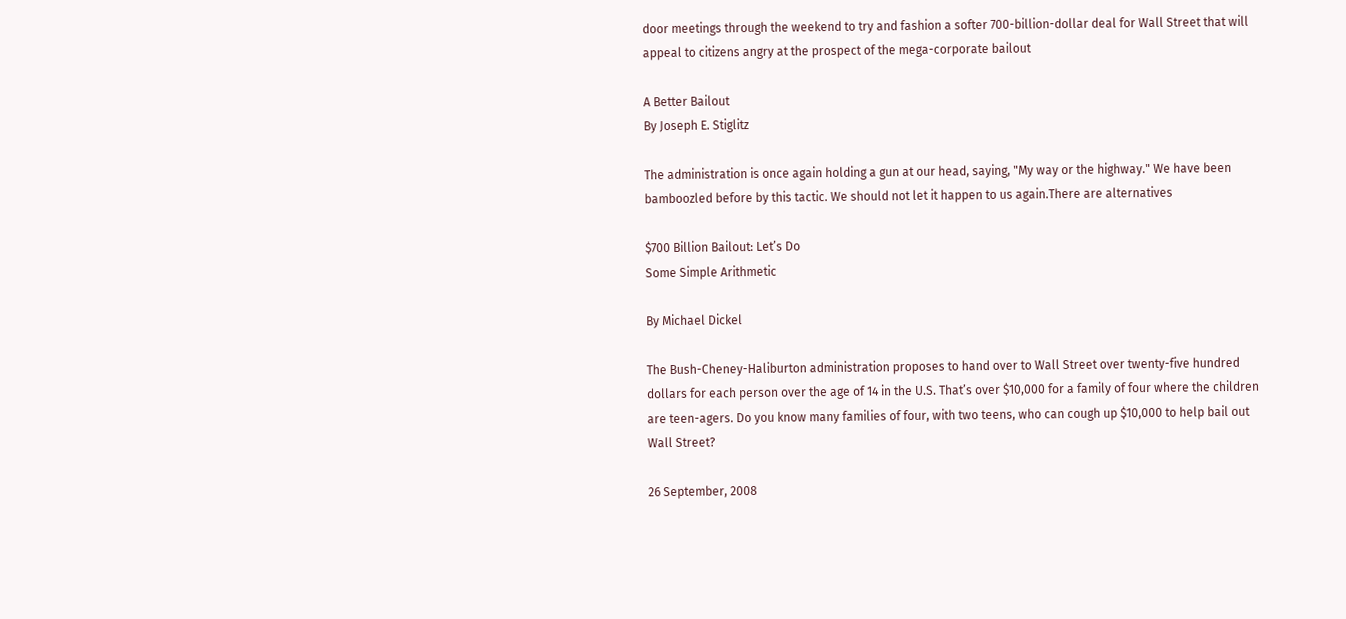door meetings through the weekend to try and fashion a softer 700-billion-dollar deal for Wall Street that will appeal to citizens angry at the prospect of the mega-corporate bailout

A Better Bailout
By Joseph E. Stiglitz

The administration is once again holding a gun at our head, saying, "My way or the highway." We have been bamboozled before by this tactic. We should not let it happen to us again.There are alternatives

$700 Billion Bailout: Let’s Do
Some Simple Arithmetic

By Michael Dickel

The Bush-Cheney-Haliburton administration proposes to hand over to Wall Street over twenty-five hundred dollars for each person over the age of 14 in the U.S. That’s over $10,000 for a family of four where the children are teen-agers. Do you know many families of four, with two teens, who can cough up $10,000 to help bail out Wall Street?

26 September, 2008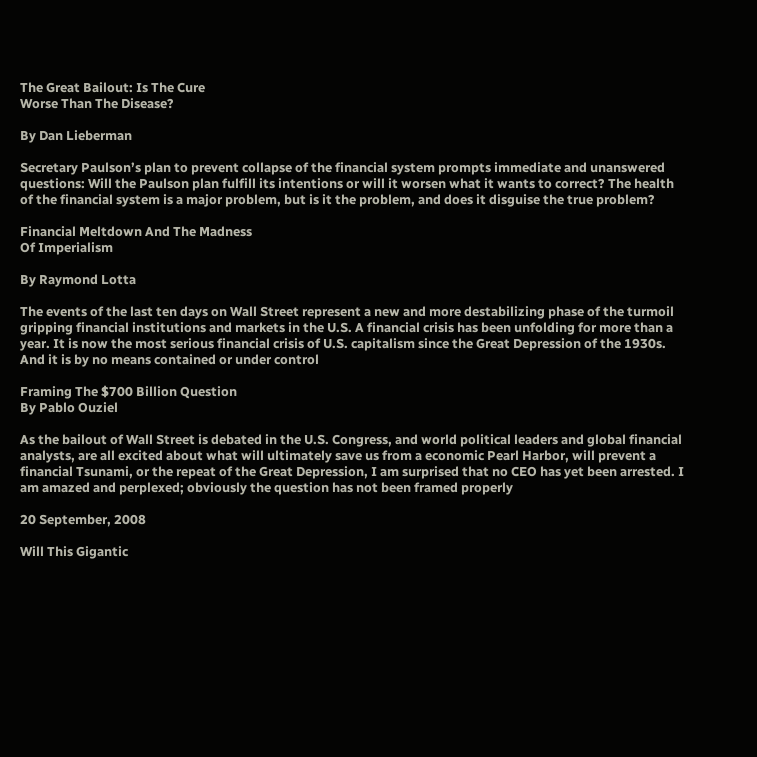The Great Bailout: Is The Cure
Worse Than The Disease?

By Dan Lieberman

Secretary Paulson’s plan to prevent collapse of the financial system prompts immediate and unanswered questions: Will the Paulson plan fulfill its intentions or will it worsen what it wants to correct? The health of the financial system is a major problem, but is it the problem, and does it disguise the true problem?

Financial Meltdown And The Madness
Of Imperialism

By Raymond Lotta

The events of the last ten days on Wall Street represent a new and more destabilizing phase of the turmoil gripping financial institutions and markets in the U.S. A financial crisis has been unfolding for more than a year. It is now the most serious financial crisis of U.S. capitalism since the Great Depression of the 1930s. And it is by no means contained or under control

Framing The $700 Billion Question
By Pablo Ouziel

As the bailout of Wall Street is debated in the U.S. Congress, and world political leaders and global financial analysts, are all excited about what will ultimately save us from a economic Pearl Harbor, will prevent a financial Tsunami, or the repeat of the Great Depression, I am surprised that no CEO has yet been arrested. I am amazed and perplexed; obviously the question has not been framed properly

20 September, 2008

Will This Gigantic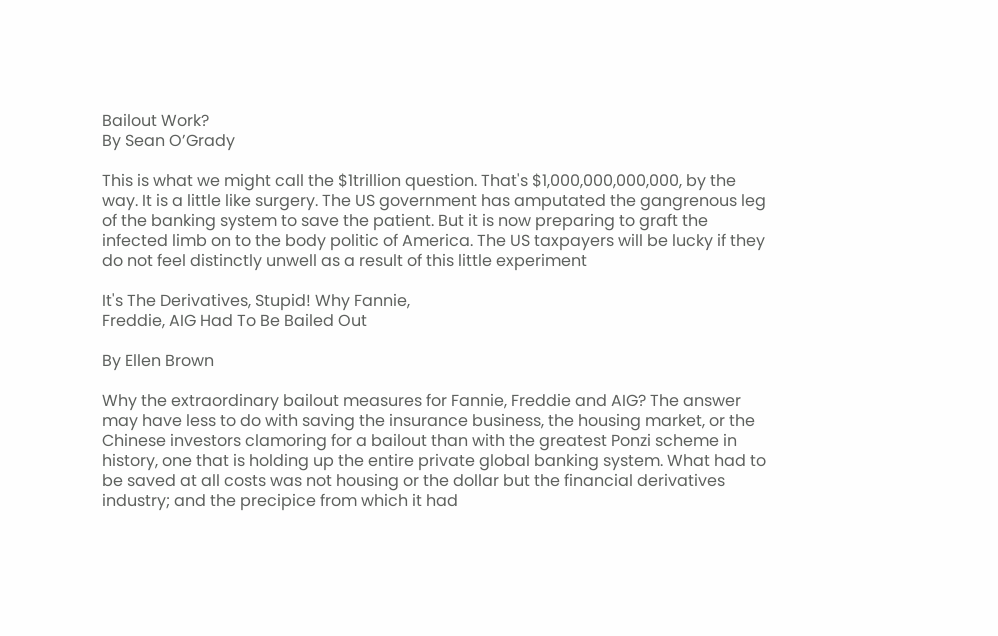Bailout Work?
By Sean O’Grady

This is what we might call the $1trillion question. That's $1,000,000,000,000, by the way. It is a little like surgery. The US government has amputated the gangrenous leg of the banking system to save the patient. But it is now preparing to graft the infected limb on to the body politic of America. The US taxpayers will be lucky if they do not feel distinctly unwell as a result of this little experiment

It's The Derivatives, Stupid! Why Fannie,
Freddie, AIG Had To Be Bailed Out

By Ellen Brown

Why the extraordinary bailout measures for Fannie, Freddie and AIG? The answer may have less to do with saving the insurance business, the housing market, or the Chinese investors clamoring for a bailout than with the greatest Ponzi scheme in history, one that is holding up the entire private global banking system. What had to be saved at all costs was not housing or the dollar but the financial derivatives industry; and the precipice from which it had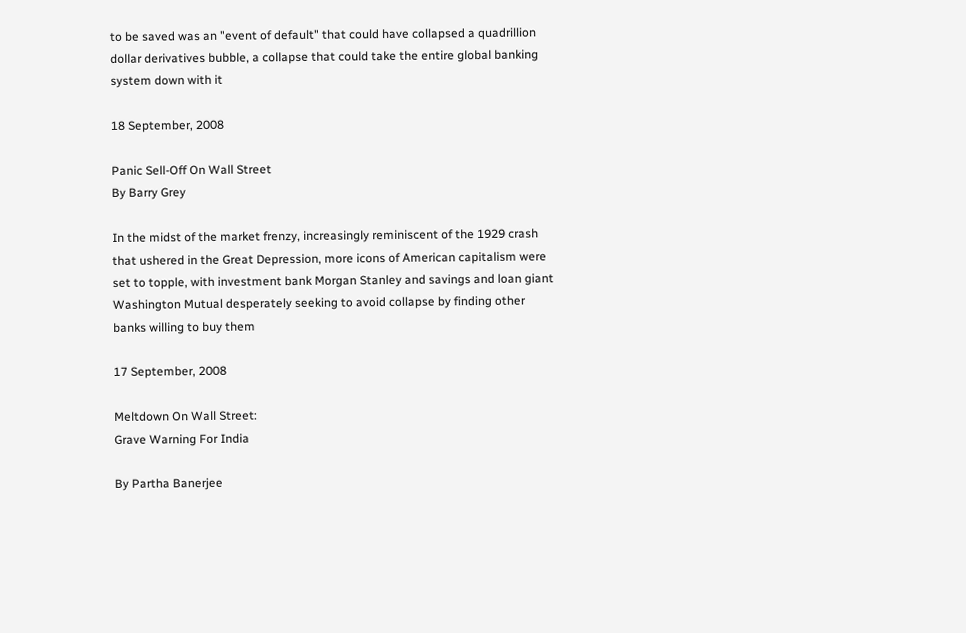to be saved was an "event of default" that could have collapsed a quadrillion dollar derivatives bubble, a collapse that could take the entire global banking system down with it

18 September, 2008

Panic Sell-Off On Wall Street
By Barry Grey

In the midst of the market frenzy, increasingly reminiscent of the 1929 crash that ushered in the Great Depression, more icons of American capitalism were set to topple, with investment bank Morgan Stanley and savings and loan giant Washington Mutual desperately seeking to avoid collapse by finding other banks willing to buy them

17 September, 2008

Meltdown On Wall Street:
Grave Warning For India

By Partha Banerjee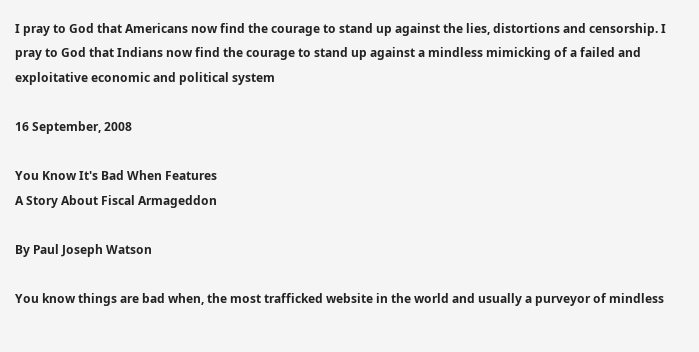I pray to God that Americans now find the courage to stand up against the lies, distortions and censorship. I pray to God that Indians now find the courage to stand up against a mindless mimicking of a failed and exploitative economic and political system

16 September, 2008

You Know It's Bad When Features
A Story About Fiscal Armageddon

By Paul Joseph Watson

You know things are bad when, the most trafficked website in the world and usually a purveyor of mindless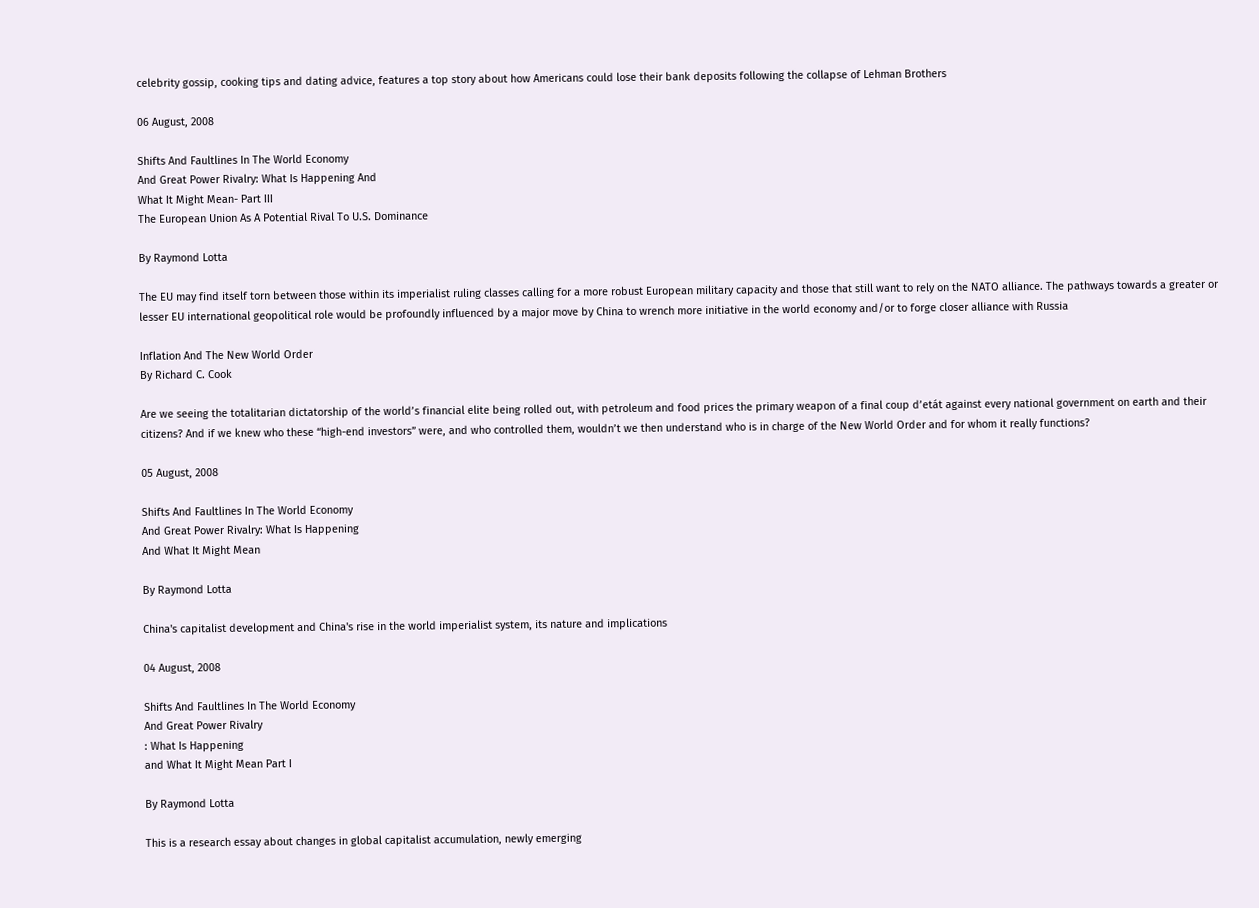celebrity gossip, cooking tips and dating advice, features a top story about how Americans could lose their bank deposits following the collapse of Lehman Brothers

06 August, 2008

Shifts And Faultlines In The World Economy
And Great Power Rivalry: What Is Happening And
What It Might Mean- Part III
The European Union As A Potential Rival To U.S. Dominance

By Raymond Lotta

The EU may find itself torn between those within its imperialist ruling classes calling for a more robust European military capacity and those that still want to rely on the NATO alliance. The pathways towards a greater or lesser EU international geopolitical role would be profoundly influenced by a major move by China to wrench more initiative in the world economy and/or to forge closer alliance with Russia

Inflation And The New World Order
By Richard C. Cook

Are we seeing the totalitarian dictatorship of the world’s financial elite being rolled out, with petroleum and food prices the primary weapon of a final coup d’etát against every national government on earth and their citizens? And if we knew who these “high-end investors” were, and who controlled them, wouldn’t we then understand who is in charge of the New World Order and for whom it really functions?

05 August, 2008

Shifts And Faultlines In The World Economy
And Great Power Rivalry: What Is Happening
And What It Might Mean

By Raymond Lotta

China's capitalist development and China's rise in the world imperialist system, its nature and implications

04 August, 2008

Shifts And Faultlines In The World Economy
And Great Power Rivalry
: What Is Happening
and What It Might Mean Part I

By Raymond Lotta

This is a research essay about changes in global capitalist accumulation, newly emerging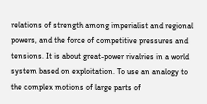relations of strength among imperialist and regional powers, and the force of competitive pressures and tensions. It is about great-power rivalries in a world system based on exploitation. To use an analogy to the complex motions of large parts of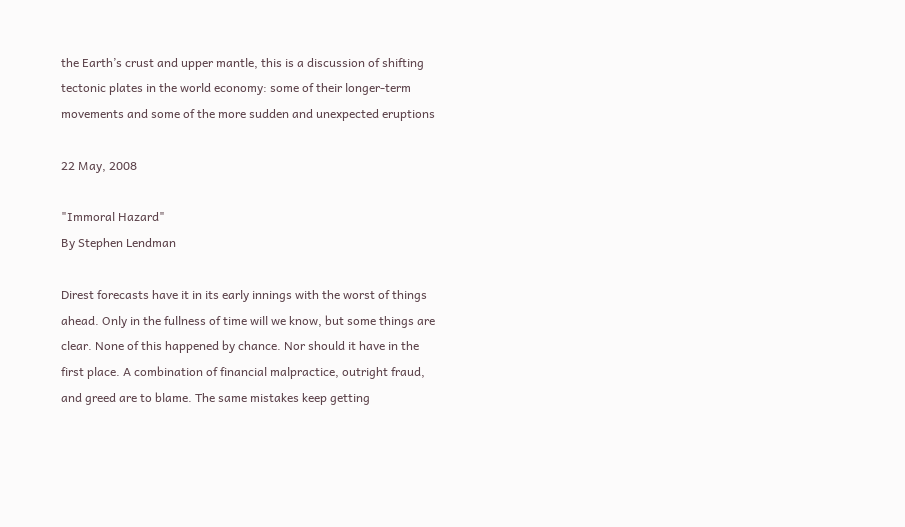the Earth’s crust and upper mantle, this is a discussion of shifting tectonic plates in the world economy: some of their longer-term movements and some of the more sudden and unexpected eruptions

22 May, 2008

"Immoral Hazard"
By Stephen Lendman

Direst forecasts have it in its early innings with the worst of things ahead. Only in the fullness of time will we know, but some things are clear. None of this happened by chance. Nor should it have in the first place. A combination of financial malpractice, outright fraud, and greed are to blame. The same mistakes keep getting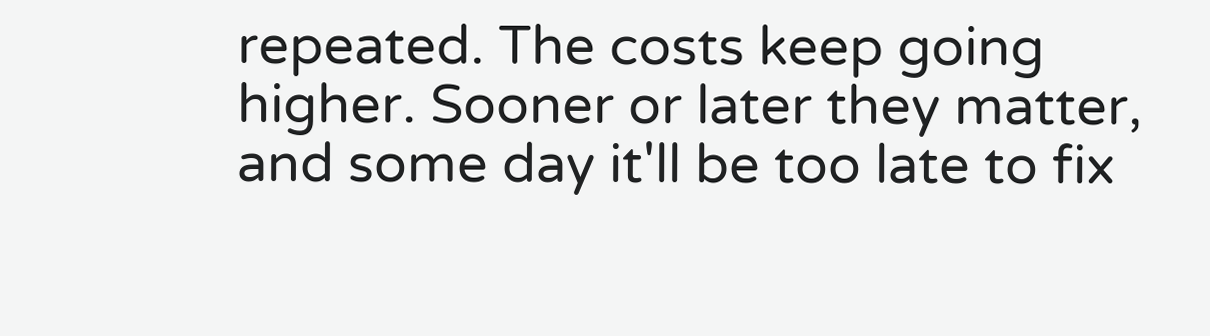repeated. The costs keep going higher. Sooner or later they matter, and some day it'll be too late to fix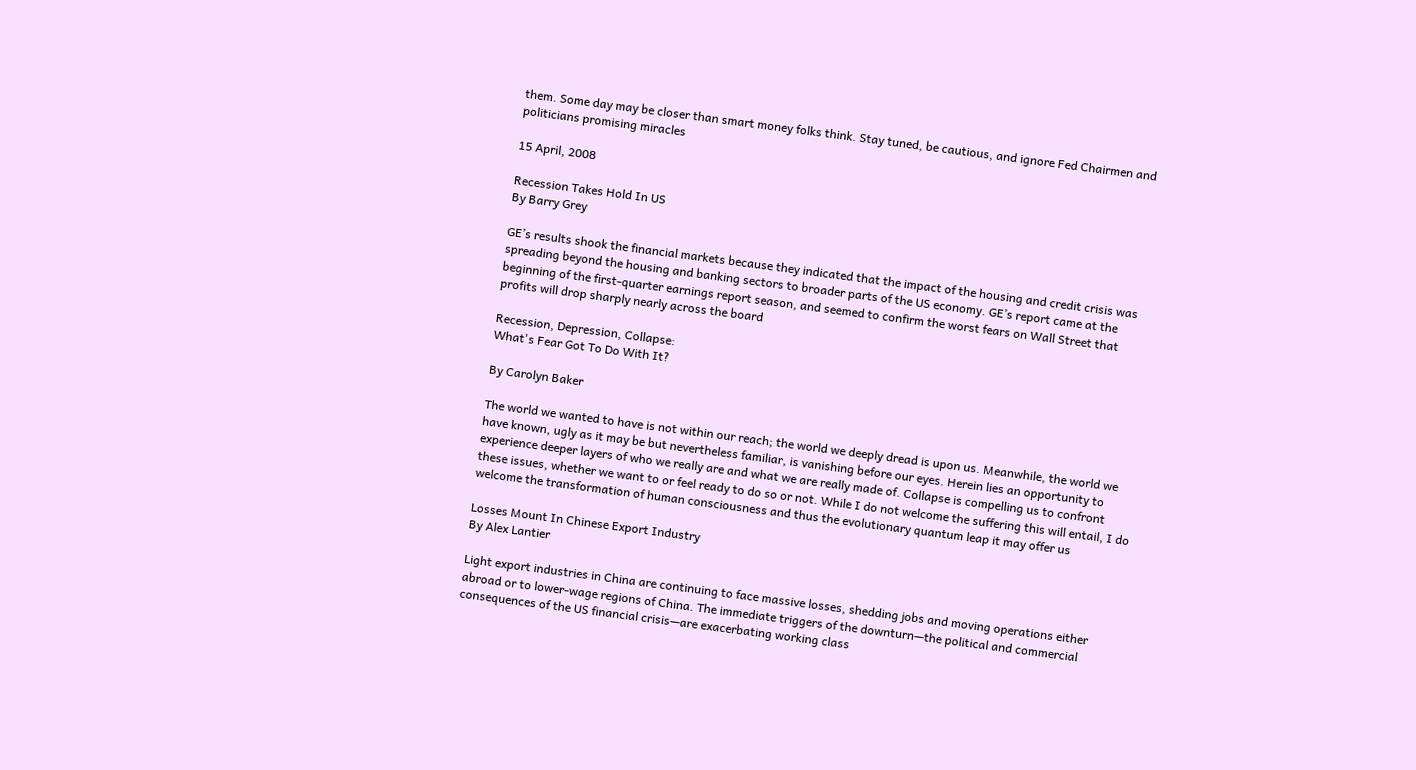them. Some day may be closer than smart money folks think. Stay tuned, be cautious, and ignore Fed Chairmen and politicians promising miracles

15 April, 2008

Recession Takes Hold In US
By Barry Grey

GE’s results shook the financial markets because they indicated that the impact of the housing and credit crisis was spreading beyond the housing and banking sectors to broader parts of the US economy. GE’s report came at the beginning of the first-quarter earnings report season, and seemed to confirm the worst fears on Wall Street that profits will drop sharply nearly across the board

Recession, Depression, Collapse:
What's Fear Got To Do With It?

By Carolyn Baker

The world we wanted to have is not within our reach; the world we deeply dread is upon us. Meanwhile, the world we have known, ugly as it may be but nevertheless familiar, is vanishing before our eyes. Herein lies an opportunity to experience deeper layers of who we really are and what we are really made of. Collapse is compelling us to confront these issues, whether we want to or feel ready to do so or not. While I do not welcome the suffering this will entail, I do welcome the transformation of human consciousness and thus the evolutionary quantum leap it may offer us

Losses Mount In Chinese Export Industry
By Alex Lantier

Light export industries in China are continuing to face massive losses, shedding jobs and moving operations either abroad or to lower-wage regions of China. The immediate triggers of the downturn—the political and commercial consequences of the US financial crisis—are exacerbating working class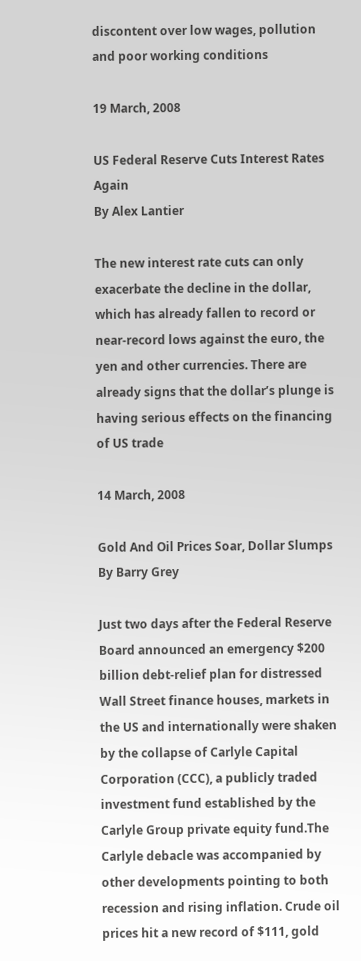discontent over low wages, pollution and poor working conditions

19 March, 2008

US Federal Reserve Cuts Interest Rates Again
By Alex Lantier

The new interest rate cuts can only exacerbate the decline in the dollar, which has already fallen to record or near-record lows against the euro, the yen and other currencies. There are already signs that the dollar’s plunge is having serious effects on the financing of US trade

14 March, 2008

Gold And Oil Prices Soar, Dollar Slumps
By Barry Grey

Just two days after the Federal Reserve Board announced an emergency $200 billion debt-relief plan for distressed Wall Street finance houses, markets in the US and internationally were shaken by the collapse of Carlyle Capital Corporation (CCC), a publicly traded investment fund established by the Carlyle Group private equity fund.The Carlyle debacle was accompanied by other developments pointing to both recession and rising inflation. Crude oil prices hit a new record of $111, gold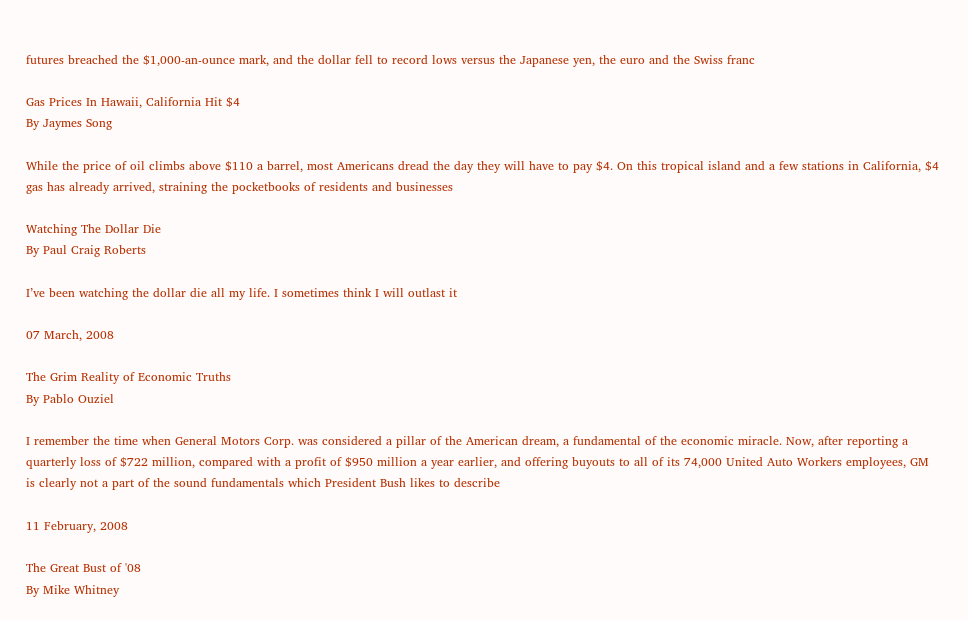futures breached the $1,000-an-ounce mark, and the dollar fell to record lows versus the Japanese yen, the euro and the Swiss franc

Gas Prices In Hawaii, California Hit $4
By Jaymes Song

While the price of oil climbs above $110 a barrel, most Americans dread the day they will have to pay $4. On this tropical island and a few stations in California, $4 gas has already arrived, straining the pocketbooks of residents and businesses

Watching The Dollar Die
By Paul Craig Roberts

I’ve been watching the dollar die all my life. I sometimes think I will outlast it

07 March, 2008

The Grim Reality of Economic Truths
By Pablo Ouziel

I remember the time when General Motors Corp. was considered a pillar of the American dream, a fundamental of the economic miracle. Now, after reporting a quarterly loss of $722 million, compared with a profit of $950 million a year earlier, and offering buyouts to all of its 74,000 United Auto Workers employees, GM is clearly not a part of the sound fundamentals which President Bush likes to describe

11 February, 2008

The Great Bust of '08
By Mike Whitney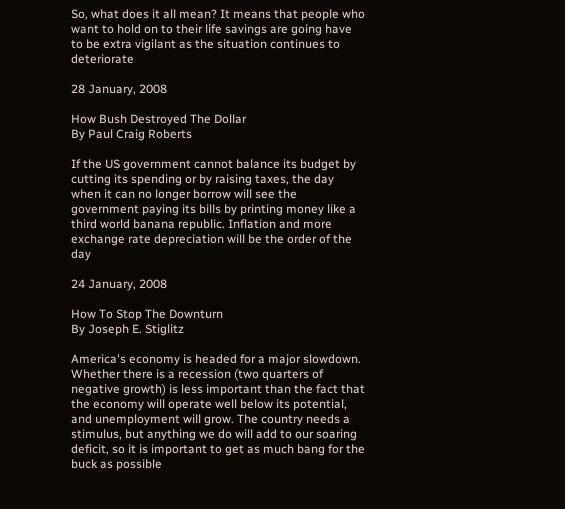So, what does it all mean? It means that people who want to hold on to their life savings are going have to be extra vigilant as the situation continues to deteriorate

28 January, 2008

How Bush Destroyed The Dollar
By Paul Craig Roberts

If the US government cannot balance its budget by cutting its spending or by raising taxes, the day when it can no longer borrow will see the government paying its bills by printing money like a third world banana republic. Inflation and more exchange rate depreciation will be the order of the day

24 January, 2008

How To Stop The Downturn
By Joseph E. Stiglitz

America's economy is headed for a major slowdown. Whether there is a recession (two quarters of negative growth) is less important than the fact that the economy will operate well below its potential, and unemployment will grow. The country needs a stimulus, but anything we do will add to our soaring deficit, so it is important to get as much bang for the buck as possible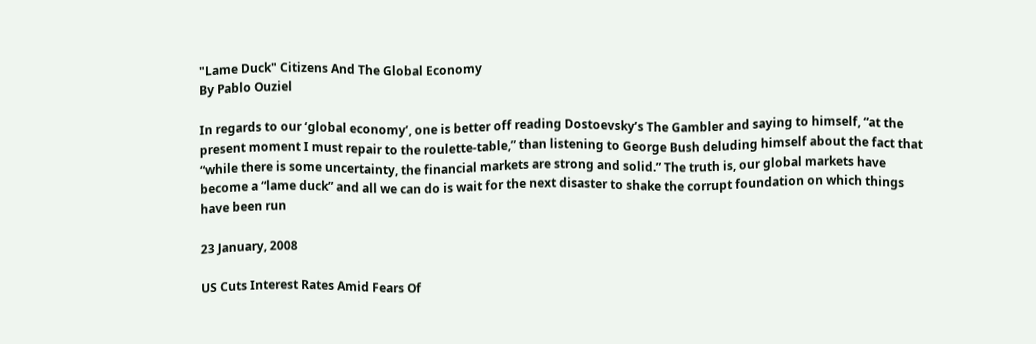"Lame Duck" Citizens And The Global Economy
By Pablo Ouziel

In regards to our ‘global economy’, one is better off reading Dostoevsky’s The Gambler and saying to himself, “at the present moment I must repair to the roulette-table,” than listening to George Bush deluding himself about the fact that “while there is some uncertainty, the financial markets are strong and solid.” The truth is, our global markets have become a “lame duck” and all we can do is wait for the next disaster to shake the corrupt foundation on which things have been run

23 January, 2008

US Cuts Interest Rates Amid Fears Of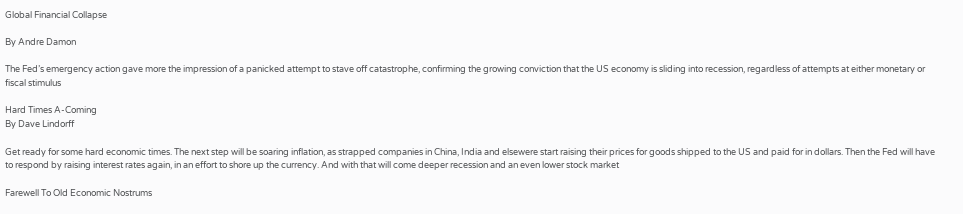Global Financial Collapse

By Andre Damon

The Fed’s emergency action gave more the impression of a panicked attempt to stave off catastrophe, confirming the growing conviction that the US economy is sliding into recession, regardless of attempts at either monetary or fiscal stimulus

Hard Times A-Coming
By Dave Lindorff

Get ready for some hard economic times. The next step will be soaring inflation, as strapped companies in China, India and elsewere start raising their prices for goods shipped to the US and paid for in dollars. Then the Fed will have to respond by raising interest rates again, in an effort to shore up the currency. And with that will come deeper recession and an even lower stock market

Farewell To Old Economic Nostrums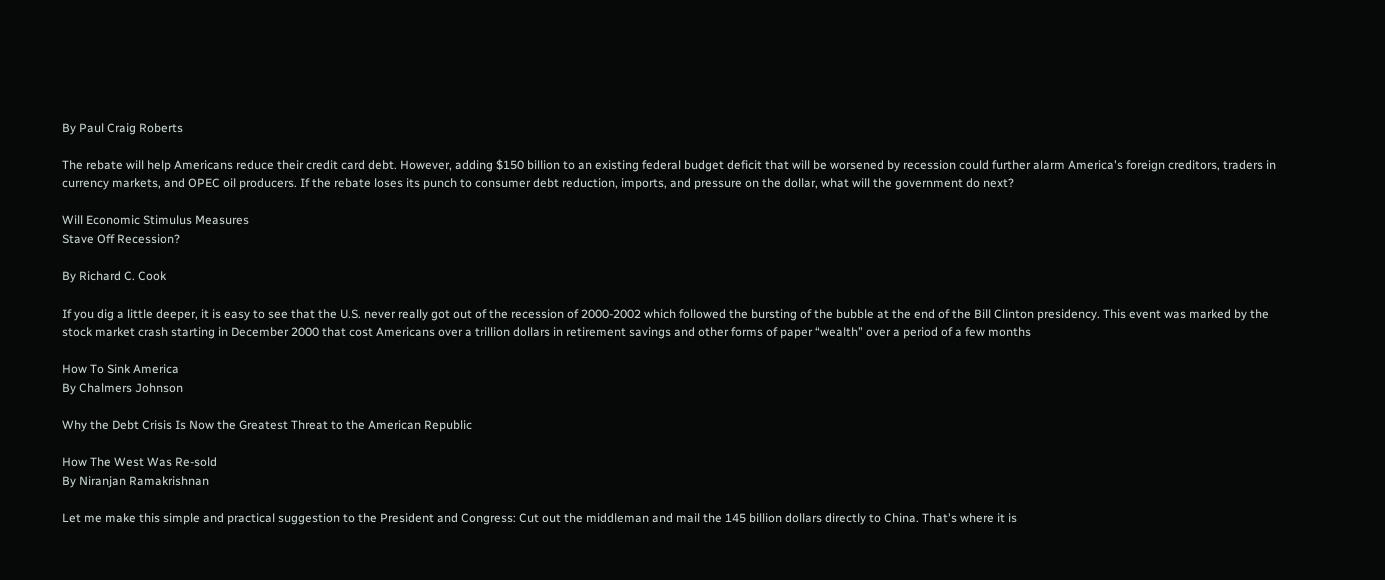By Paul Craig Roberts

The rebate will help Americans reduce their credit card debt. However, adding $150 billion to an existing federal budget deficit that will be worsened by recession could further alarm America's foreign creditors, traders in currency markets, and OPEC oil producers. If the rebate loses its punch to consumer debt reduction, imports, and pressure on the dollar, what will the government do next?

Will Economic Stimulus Measures
Stave Off Recession?

By Richard C. Cook

If you dig a little deeper, it is easy to see that the U.S. never really got out of the recession of 2000-2002 which followed the bursting of the bubble at the end of the Bill Clinton presidency. This event was marked by the stock market crash starting in December 2000 that cost Americans over a trillion dollars in retirement savings and other forms of paper “wealth” over a period of a few months

How To Sink America
By Chalmers Johnson

Why the Debt Crisis Is Now the Greatest Threat to the American Republic

How The West Was Re-sold
By Niranjan Ramakrishnan

Let me make this simple and practical suggestion to the President and Congress: Cut out the middleman and mail the 145 billion dollars directly to China. That's where it is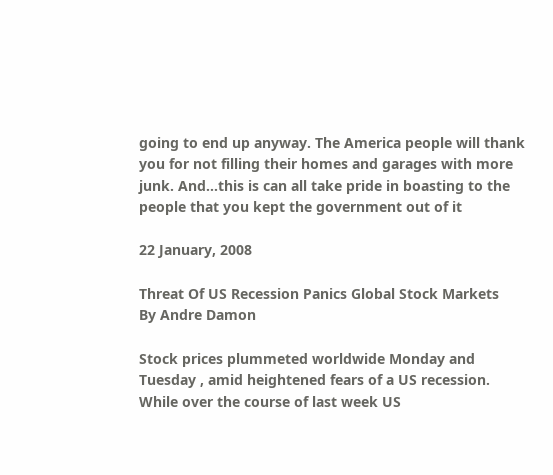going to end up anyway. The America people will thank you for not filling their homes and garages with more junk. And...this is can all take pride in boasting to the people that you kept the government out of it

22 January, 2008

Threat Of US Recession Panics Global Stock Markets
By Andre Damon

Stock prices plummeted worldwide Monday and Tuesday , amid heightened fears of a US recession. While over the course of last week US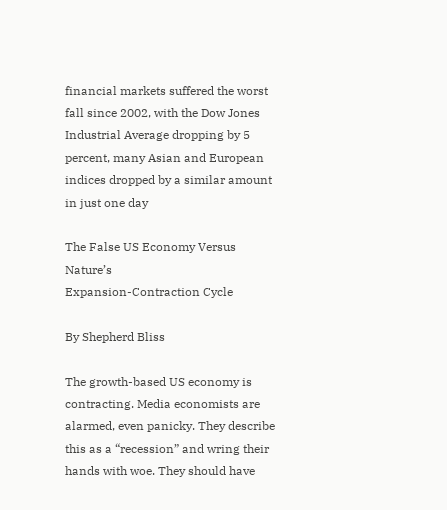financial markets suffered the worst fall since 2002, with the Dow Jones Industrial Average dropping by 5 percent, many Asian and European indices dropped by a similar amount in just one day

The False US Economy Versus Nature’s
Expansion-Contraction Cycle

By Shepherd Bliss

The growth-based US economy is contracting. Media economists are alarmed, even panicky. They describe this as a “recession” and wring their hands with woe. They should have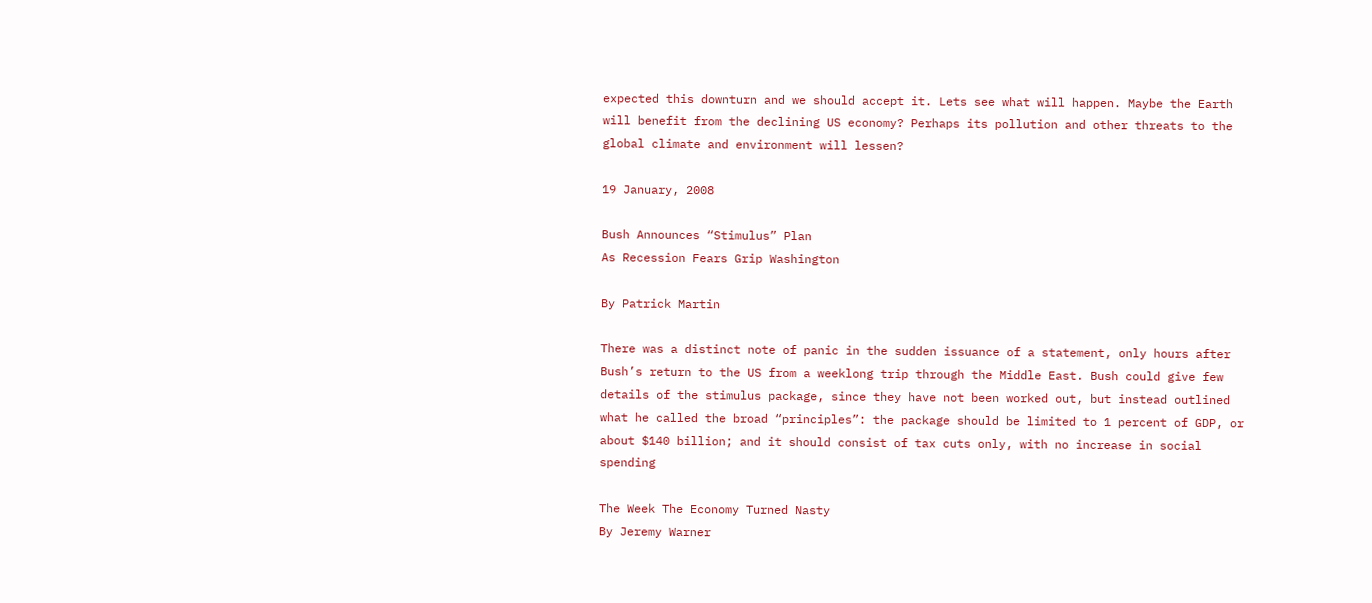expected this downturn and we should accept it. Lets see what will happen. Maybe the Earth will benefit from the declining US economy? Perhaps its pollution and other threats to the global climate and environment will lessen?

19 January, 2008

Bush Announces “Stimulus” Plan
As Recession Fears Grip Washington

By Patrick Martin

There was a distinct note of panic in the sudden issuance of a statement, only hours after Bush’s return to the US from a weeklong trip through the Middle East. Bush could give few details of the stimulus package, since they have not been worked out, but instead outlined what he called the broad “principles”: the package should be limited to 1 percent of GDP, or about $140 billion; and it should consist of tax cuts only, with no increase in social spending

The Week The Economy Turned Nasty
By Jeremy Warner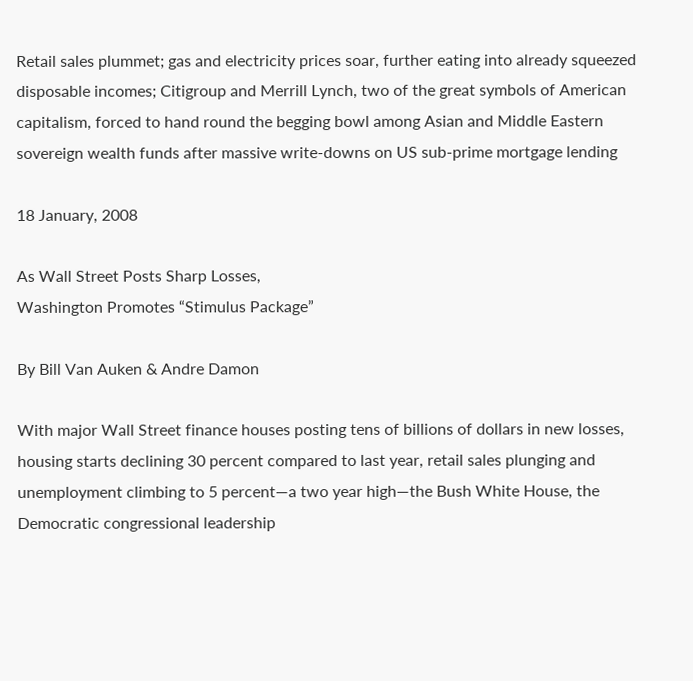Retail sales plummet; gas and electricity prices soar, further eating into already squeezed disposable incomes; Citigroup and Merrill Lynch, two of the great symbols of American capitalism, forced to hand round the begging bowl among Asian and Middle Eastern sovereign wealth funds after massive write-downs on US sub-prime mortgage lending

18 January, 2008

As Wall Street Posts Sharp Losses,
Washington Promotes “Stimulus Package”

By Bill Van Auken & Andre Damon

With major Wall Street finance houses posting tens of billions of dollars in new losses, housing starts declining 30 percent compared to last year, retail sales plunging and unemployment climbing to 5 percent—a two year high—the Bush White House, the Democratic congressional leadership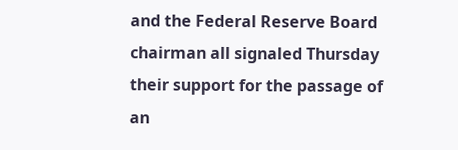and the Federal Reserve Board chairman all signaled Thursday their support for the passage of an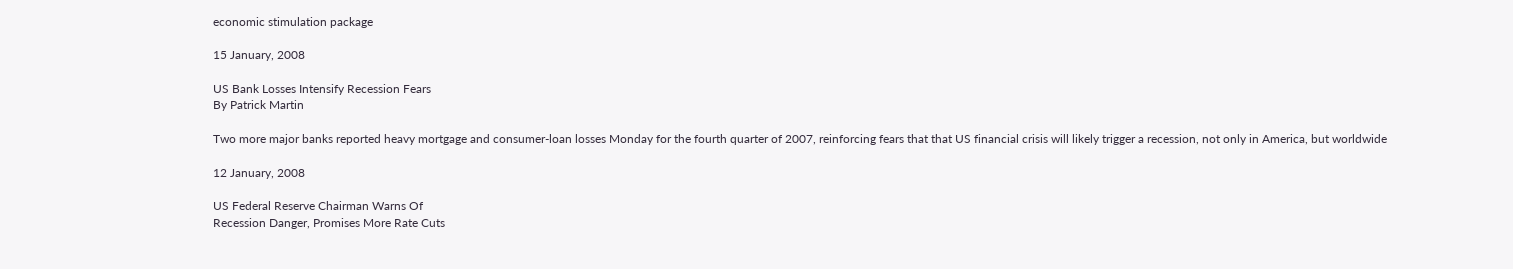economic stimulation package

15 January, 2008

US Bank Losses Intensify Recession Fears
By Patrick Martin

Two more major banks reported heavy mortgage and consumer-loan losses Monday for the fourth quarter of 2007, reinforcing fears that that US financial crisis will likely trigger a recession, not only in America, but worldwide

12 January, 2008

US Federal Reserve Chairman Warns Of
Recession Danger, Promises More Rate Cuts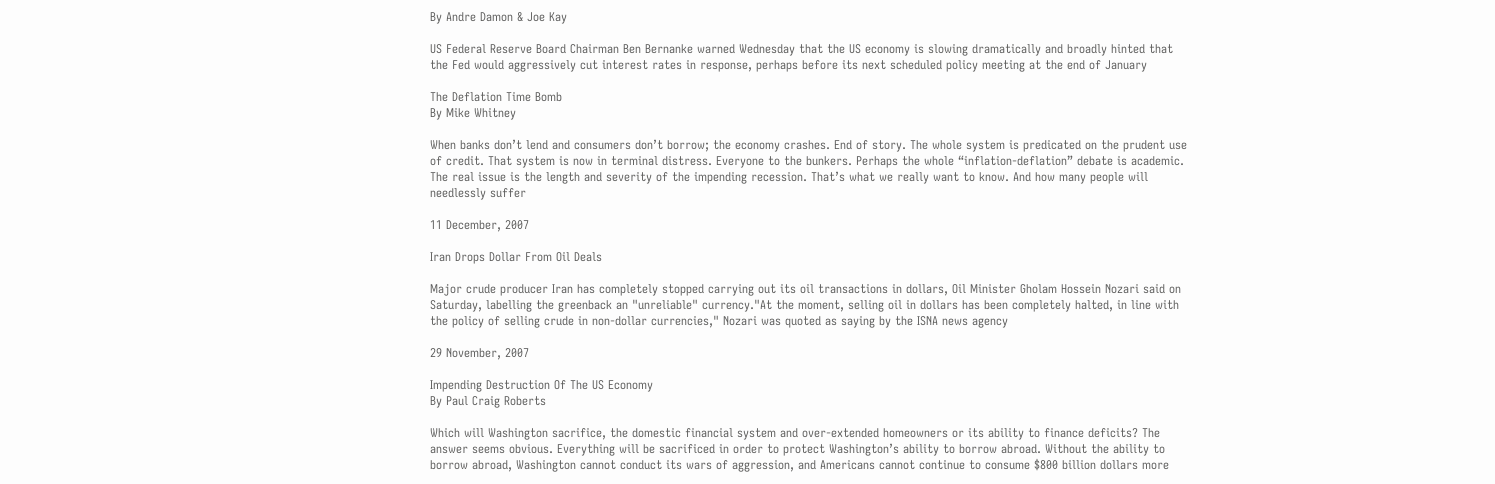By Andre Damon & Joe Kay

US Federal Reserve Board Chairman Ben Bernanke warned Wednesday that the US economy is slowing dramatically and broadly hinted that the Fed would aggressively cut interest rates in response, perhaps before its next scheduled policy meeting at the end of January

The Deflation Time Bomb
By Mike Whitney

When banks don’t lend and consumers don’t borrow; the economy crashes. End of story. The whole system is predicated on the prudent use of credit. That system is now in terminal distress. Everyone to the bunkers. Perhaps the whole “inflation-deflation” debate is academic. The real issue is the length and severity of the impending recession. That’s what we really want to know. And how many people will needlessly suffer

11 December, 2007

Iran Drops Dollar From Oil Deals

Major crude producer Iran has completely stopped carrying out its oil transactions in dollars, Oil Minister Gholam Hossein Nozari said on Saturday, labelling the greenback an "unreliable" currency."At the moment, selling oil in dollars has been completely halted, in line with the policy of selling crude in non-dollar currencies," Nozari was quoted as saying by the ISNA news agency

29 November, 2007

Impending Destruction Of The US Economy
By Paul Craig Roberts

Which will Washington sacrifice, the domestic financial system and over-extended homeowners or its ability to finance deficits? The answer seems obvious. Everything will be sacrificed in order to protect Washington’s ability to borrow abroad. Without the ability to borrow abroad, Washington cannot conduct its wars of aggression, and Americans cannot continue to consume $800 billion dollars more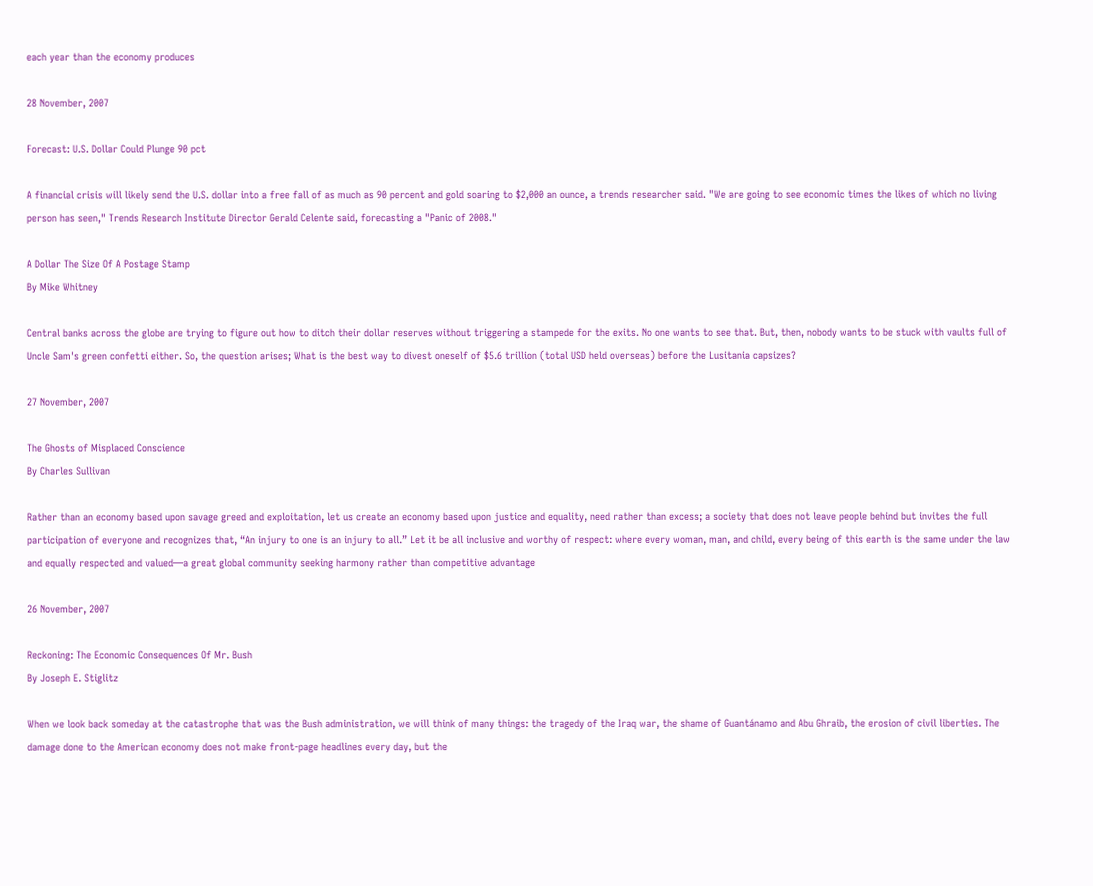each year than the economy produces

28 November, 2007

Forecast: U.S. Dollar Could Plunge 90 pct

A financial crisis will likely send the U.S. dollar into a free fall of as much as 90 percent and gold soaring to $2,000 an ounce, a trends researcher said. "We are going to see economic times the likes of which no living person has seen," Trends Research Institute Director Gerald Celente said, forecasting a "Panic of 2008."

A Dollar The Size Of A Postage Stamp
By Mike Whitney

Central banks across the globe are trying to figure out how to ditch their dollar reserves without triggering a stampede for the exits. No one wants to see that. But, then, nobody wants to be stuck with vaults full of Uncle Sam's green confetti either. So, the question arises; What is the best way to divest oneself of $5.6 trillion (total USD held overseas) before the Lusitania capsizes?

27 November, 2007

The Ghosts of Misplaced Conscience
By Charles Sullivan

Rather than an economy based upon savage greed and exploitation, let us create an economy based upon justice and equality, need rather than excess; a society that does not leave people behind but invites the full participation of everyone and recognizes that, “An injury to one is an injury to all.” Let it be all inclusive and worthy of respect: where every woman, man, and child, every being of this earth is the same under the law and equally respected and valued—a great global community seeking harmony rather than competitive advantage

26 November, 2007

Reckoning: The Economic Consequences Of Mr. Bush
By Joseph E. Stiglitz

When we look back someday at the catastrophe that was the Bush administration, we will think of many things: the tragedy of the Iraq war, the shame of Guantánamo and Abu Ghraib, the erosion of civil liberties. The damage done to the American economy does not make front-page headlines every day, but the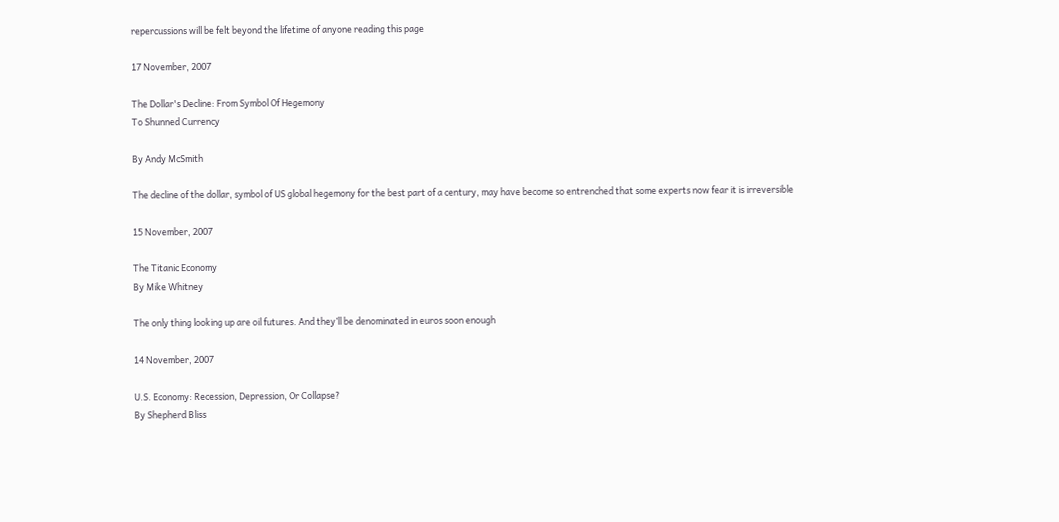repercussions will be felt beyond the lifetime of anyone reading this page

17 November, 2007

The Dollar's Decline: From Symbol Of Hegemony
To Shunned Currency

By Andy McSmith

The decline of the dollar, symbol of US global hegemony for the best part of a century, may have become so entrenched that some experts now fear it is irreversible

15 November, 2007

The Titanic Economy
By Mike Whitney

The only thing looking up are oil futures. And they’ll be denominated in euros soon enough

14 November, 2007

U.S. Economy: Recession, Depression, Or Collapse?
By Shepherd Bliss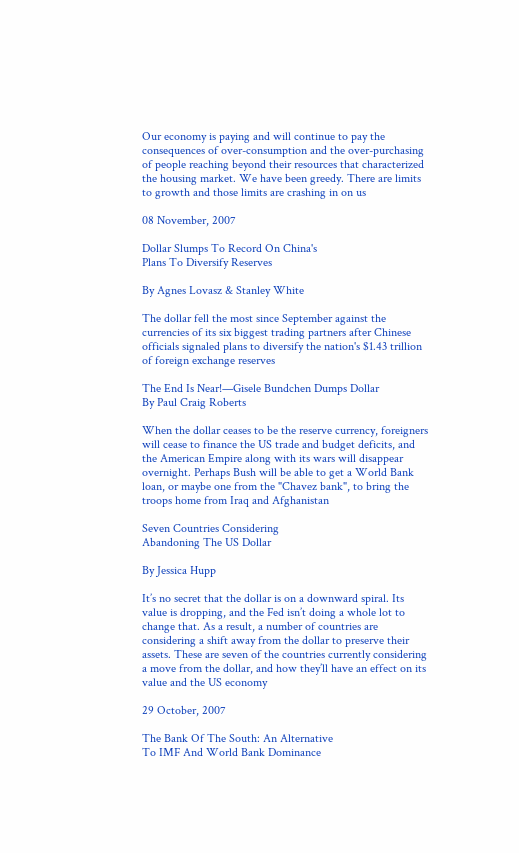Our economy is paying and will continue to pay the consequences of over-consumption and the over-purchasing of people reaching beyond their resources that characterized the housing market. We have been greedy. There are limits to growth and those limits are crashing in on us

08 November, 2007

Dollar Slumps To Record On China's
Plans To Diversify Reserves

By Agnes Lovasz & Stanley White

The dollar fell the most since September against the currencies of its six biggest trading partners after Chinese officials signaled plans to diversify the nation's $1.43 trillion of foreign exchange reserves

The End Is Near!—Gisele Bundchen Dumps Dollar
By Paul Craig Roberts

When the dollar ceases to be the reserve currency, foreigners will cease to finance the US trade and budget deficits, and the American Empire along with its wars will disappear overnight. Perhaps Bush will be able to get a World Bank loan, or maybe one from the "Chavez bank", to bring the troops home from Iraq and Afghanistan

Seven Countries Considering
Abandoning The US Dollar

By Jessica Hupp

It’s no secret that the dollar is on a downward spiral. Its value is dropping, and the Fed isn’t doing a whole lot to change that. As a result, a number of countries are considering a shift away from the dollar to preserve their assets. These are seven of the countries currently considering a move from the dollar, and how they’ll have an effect on its value and the US economy

29 October, 2007

The Bank Of The South: An Alternative
To IMF And World Bank Dominance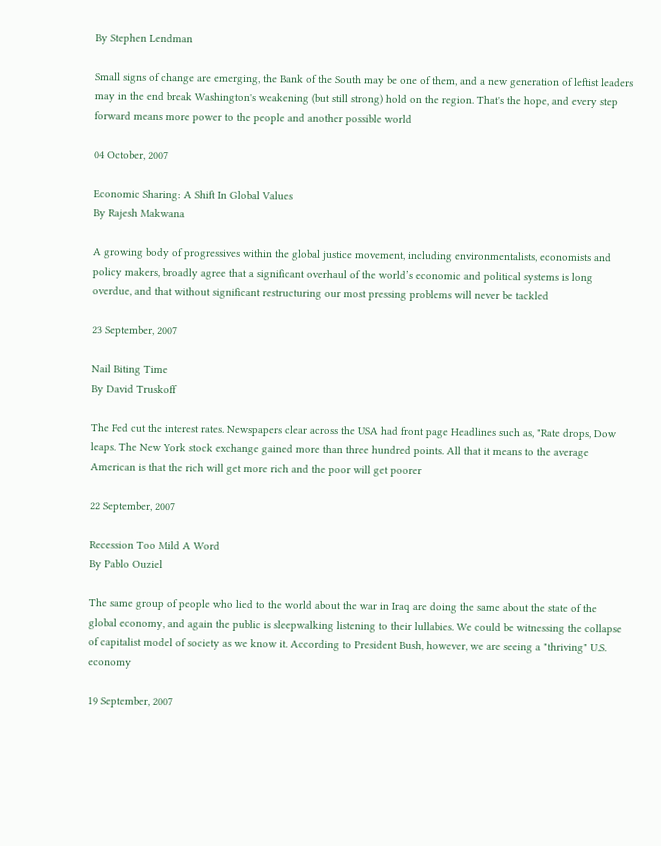By Stephen Lendman

Small signs of change are emerging, the Bank of the South may be one of them, and a new generation of leftist leaders may in the end break Washington's weakening (but still strong) hold on the region. That's the hope, and every step forward means more power to the people and another possible world

04 October, 2007

Economic Sharing: A Shift In Global Values
By Rajesh Makwana

A growing body of progressives within the global justice movement, including environmentalists, economists and policy makers, broadly agree that a significant overhaul of the world’s economic and political systems is long overdue, and that without significant restructuring our most pressing problems will never be tackled

23 September, 2007

Nail Biting Time
By David Truskoff

The Fed cut the interest rates. Newspapers clear across the USA had front page Headlines such as, "Rate drops, Dow leaps. The New York stock exchange gained more than three hundred points. All that it means to the average American is that the rich will get more rich and the poor will get poorer

22 September, 2007

Recession Too Mild A Word
By Pablo Ouziel

The same group of people who lied to the world about the war in Iraq are doing the same about the state of the global economy, and again the public is sleepwalking listening to their lullabies. We could be witnessing the collapse of capitalist model of society as we know it. According to President Bush, however, we are seeing a "thriving" U.S. economy

19 September, 2007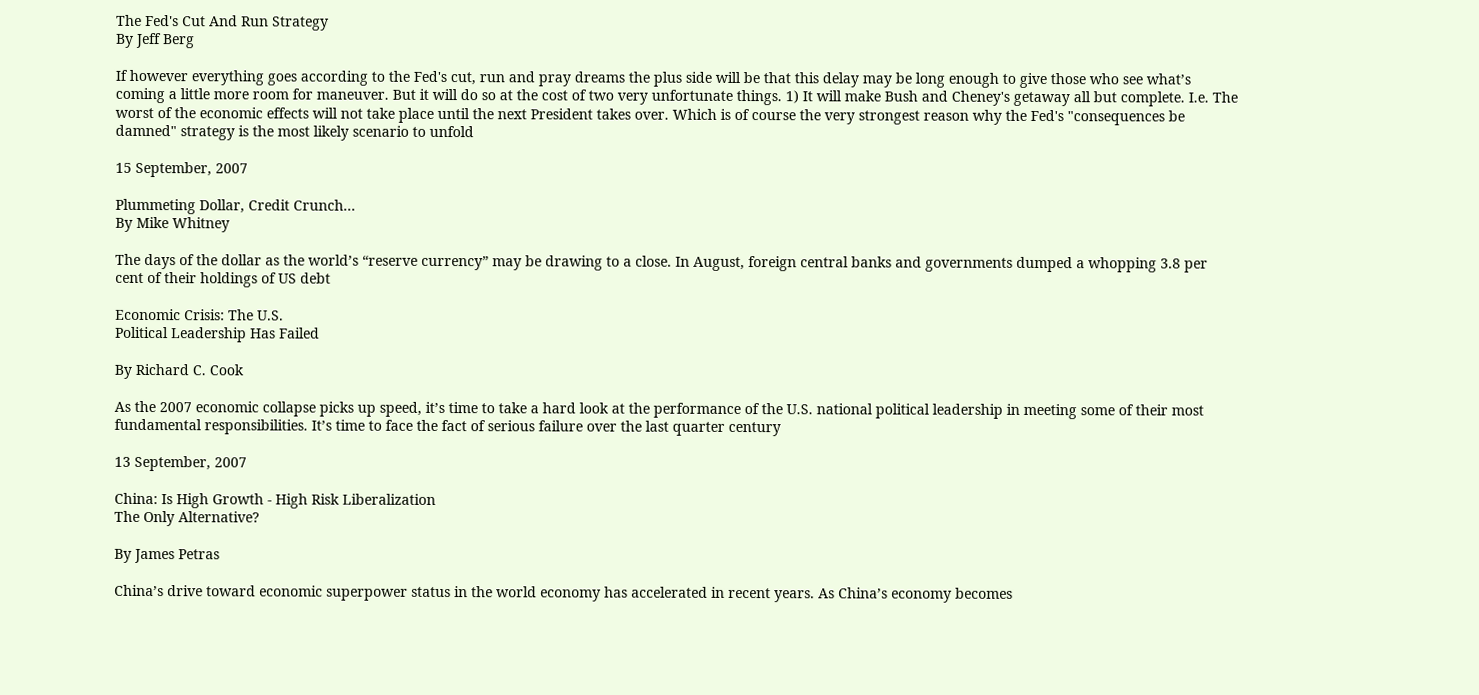The Fed's Cut And Run Strategy
By Jeff Berg

If however everything goes according to the Fed's cut, run and pray dreams the plus side will be that this delay may be long enough to give those who see what’s coming a little more room for maneuver. But it will do so at the cost of two very unfortunate things. 1) It will make Bush and Cheney's getaway all but complete. I.e. The worst of the economic effects will not take place until the next President takes over. Which is of course the very strongest reason why the Fed's "consequences be damned" strategy is the most likely scenario to unfold

15 September, 2007

Plummeting Dollar, Credit Crunch...
By Mike Whitney

The days of the dollar as the world’s “reserve currency” may be drawing to a close. In August, foreign central banks and governments dumped a whopping 3.8 per cent of their holdings of US debt

Economic Crisis: The U.S.
Political Leadership Has Failed

By Richard C. Cook

As the 2007 economic collapse picks up speed, it’s time to take a hard look at the performance of the U.S. national political leadership in meeting some of their most fundamental responsibilities. It’s time to face the fact of serious failure over the last quarter century

13 September, 2007

China: Is High Growth - High Risk Liberalization
The Only Alternative?

By James Petras

China’s drive toward economic superpower status in the world economy has accelerated in recent years. As China’s economy becomes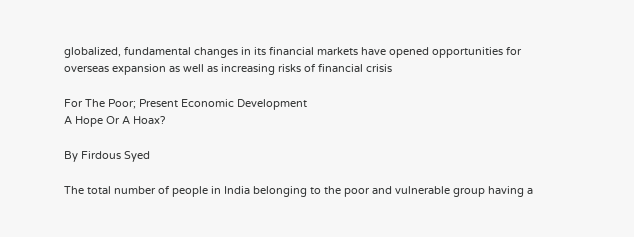globalized, fundamental changes in its financial markets have opened opportunities for overseas expansion as well as increasing risks of financial crisis

For The Poor; Present Economic Development
A Hope Or A Hoax?

By Firdous Syed

The total number of people in India belonging to the poor and vulnerable group having a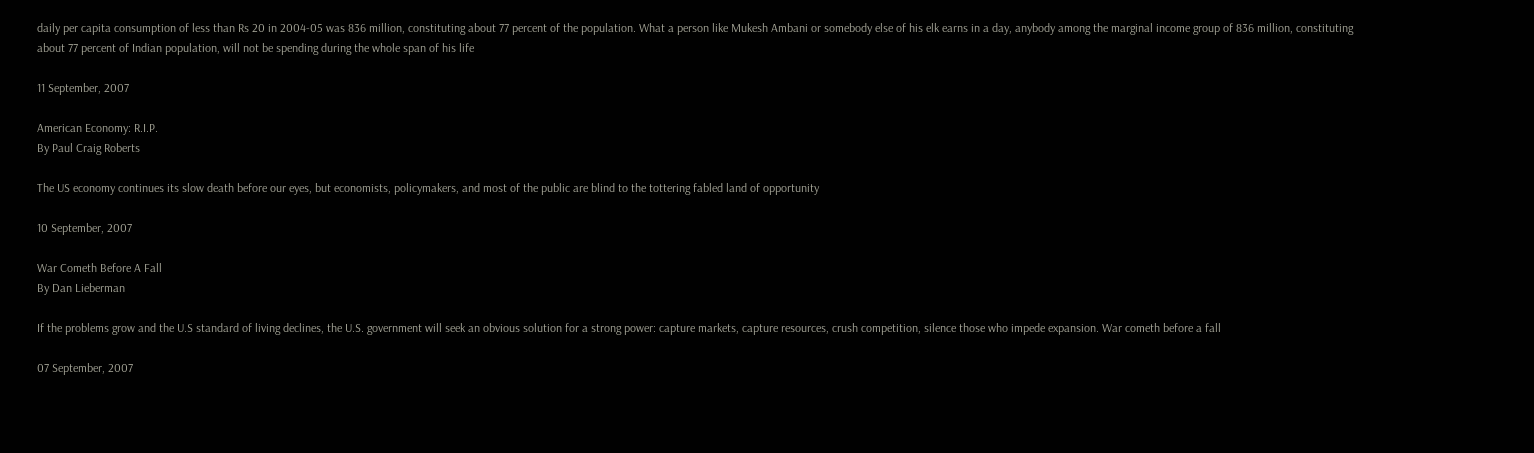daily per capita consumption of less than Rs 20 in 2004-05 was 836 million, constituting about 77 percent of the population. What a person like Mukesh Ambani or somebody else of his elk earns in a day, anybody among the marginal income group of 836 million, constituting about 77 percent of Indian population, will not be spending during the whole span of his life

11 September, 2007

American Economy: R.I.P.
By Paul Craig Roberts

The US economy continues its slow death before our eyes, but economists, policymakers, and most of the public are blind to the tottering fabled land of opportunity

10 September, 2007

War Cometh Before A Fall
By Dan Lieberman

If the problems grow and the U.S standard of living declines, the U.S. government will seek an obvious solution for a strong power: capture markets, capture resources, crush competition, silence those who impede expansion. War cometh before a fall

07 September, 2007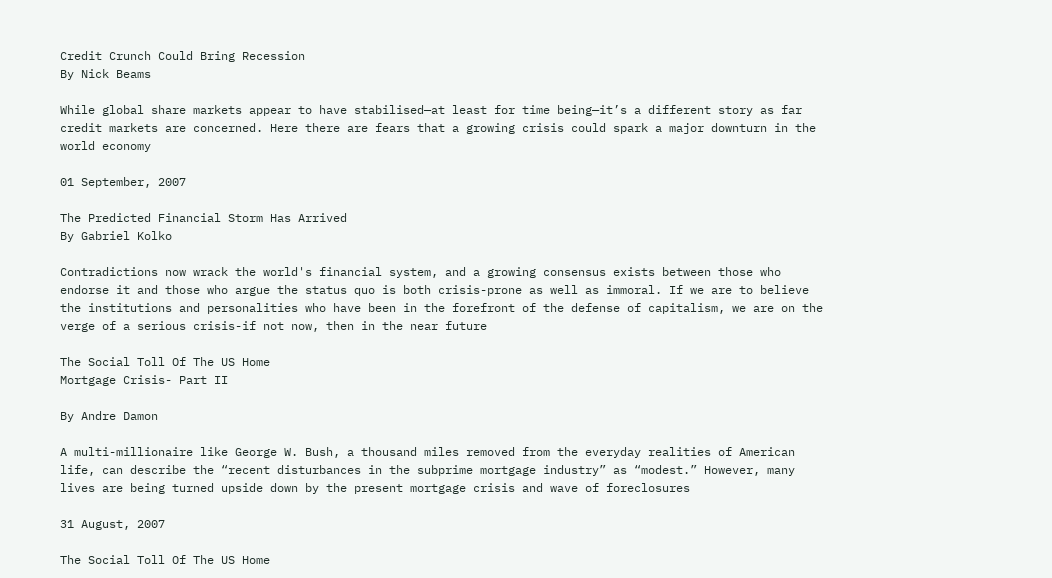Credit Crunch Could Bring Recession
By Nick Beams

While global share markets appear to have stabilised—at least for time being—it’s a different story as far credit markets are concerned. Here there are fears that a growing crisis could spark a major downturn in the world economy

01 September, 2007

The Predicted Financial Storm Has Arrived
By Gabriel Kolko

Contradictions now wrack the world's financial system, and a growing consensus exists between those who endorse it and those who argue the status quo is both crisis-prone as well as immoral. If we are to believe the institutions and personalities who have been in the forefront of the defense of capitalism, we are on the verge of a serious crisis-if not now, then in the near future

The Social Toll Of The US Home
Mortgage Crisis- Part II

By Andre Damon

A multi-millionaire like George W. Bush, a thousand miles removed from the everyday realities of American life, can describe the “recent disturbances in the subprime mortgage industry” as “modest.” However, many lives are being turned upside down by the present mortgage crisis and wave of foreclosures

31 August, 2007

The Social Toll Of The US Home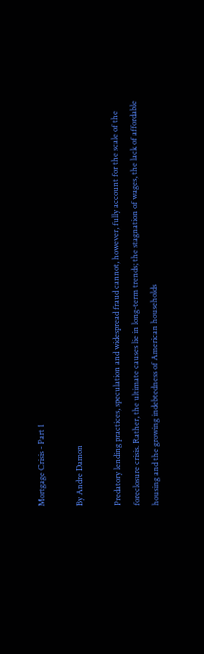Mortgage Crisis - Part 1

By Andre Damon

Predatory lending practices, speculation and widespread fraud cannot, however, fully account for the scale of the foreclosure crisis. Rather, the ultimate causes lie in long-term trends; the stagnation of wages, the lack of affordable housing and the growing indebtedness of American households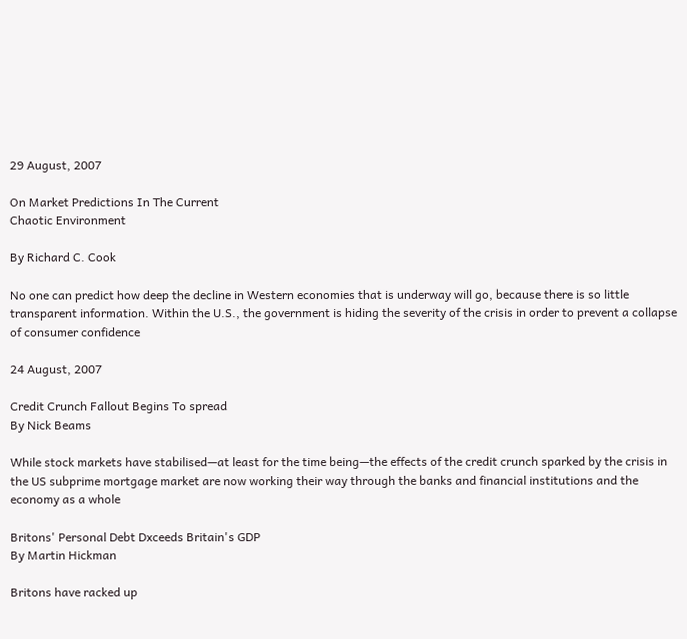29 August, 2007

On Market Predictions In The Current
Chaotic Environment

By Richard C. Cook

No one can predict how deep the decline in Western economies that is underway will go, because there is so little transparent information. Within the U.S., the government is hiding the severity of the crisis in order to prevent a collapse of consumer confidence

24 August, 2007

Credit Crunch Fallout Begins To spread
By Nick Beams

While stock markets have stabilised—at least for the time being—the effects of the credit crunch sparked by the crisis in the US subprime mortgage market are now working their way through the banks and financial institutions and the economy as a whole

Britons' Personal Debt Dxceeds Britain's GDP
By Martin Hickman

Britons have racked up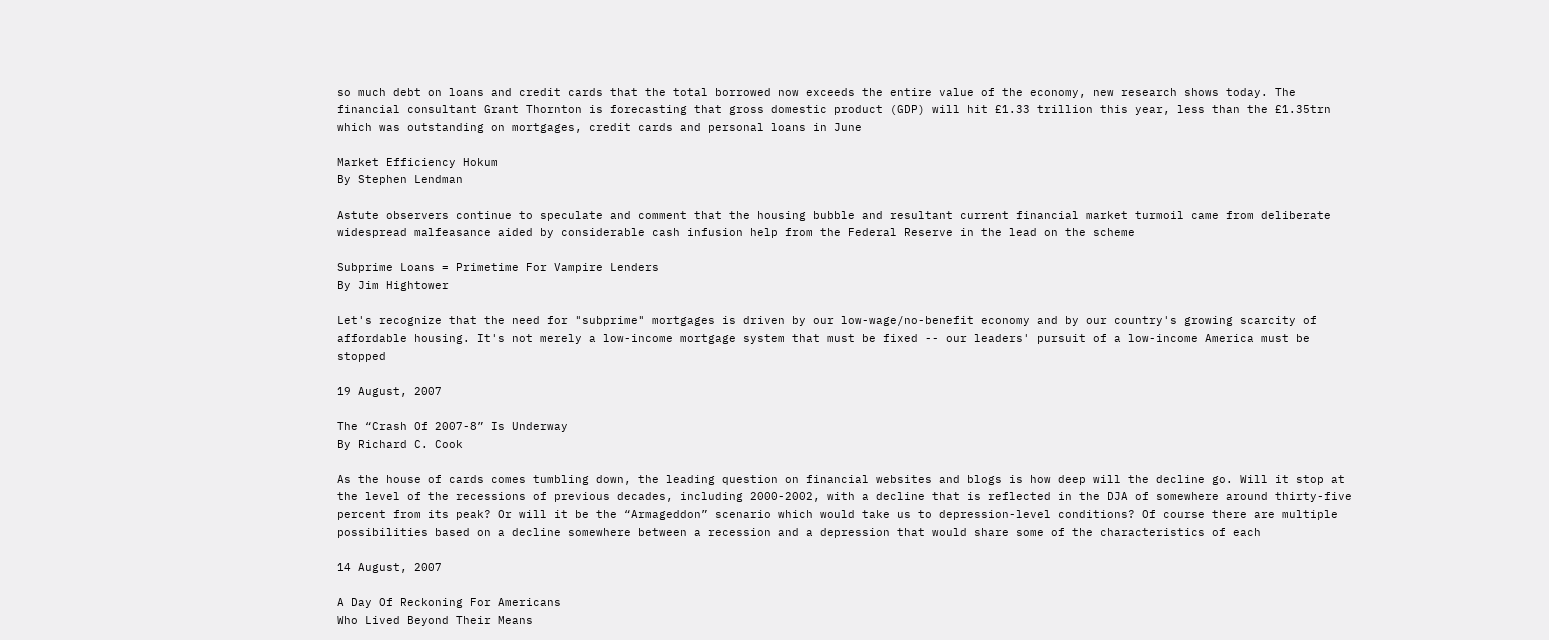so much debt on loans and credit cards that the total borrowed now exceeds the entire value of the economy, new research shows today. The financial consultant Grant Thornton is forecasting that gross domestic product (GDP) will hit £1.33 trillion this year, less than the £1.35trn which was outstanding on mortgages, credit cards and personal loans in June

Market Efficiency Hokum
By Stephen Lendman

Astute observers continue to speculate and comment that the housing bubble and resultant current financial market turmoil came from deliberate widespread malfeasance aided by considerable cash infusion help from the Federal Reserve in the lead on the scheme

Subprime Loans = Primetime For Vampire Lenders
By Jim Hightower

Let's recognize that the need for "subprime" mortgages is driven by our low-wage/no-benefit economy and by our country's growing scarcity of affordable housing. It's not merely a low-income mortgage system that must be fixed -- our leaders' pursuit of a low-income America must be stopped

19 August, 2007

The “Crash Of 2007-8” Is Underway
By Richard C. Cook

As the house of cards comes tumbling down, the leading question on financial websites and blogs is how deep will the decline go. Will it stop at the level of the recessions of previous decades, including 2000-2002, with a decline that is reflected in the DJA of somewhere around thirty-five percent from its peak? Or will it be the “Armageddon” scenario which would take us to depression-level conditions? Of course there are multiple possibilities based on a decline somewhere between a recession and a depression that would share some of the characteristics of each

14 August, 2007

A Day Of Reckoning For Americans
Who Lived Beyond Their Means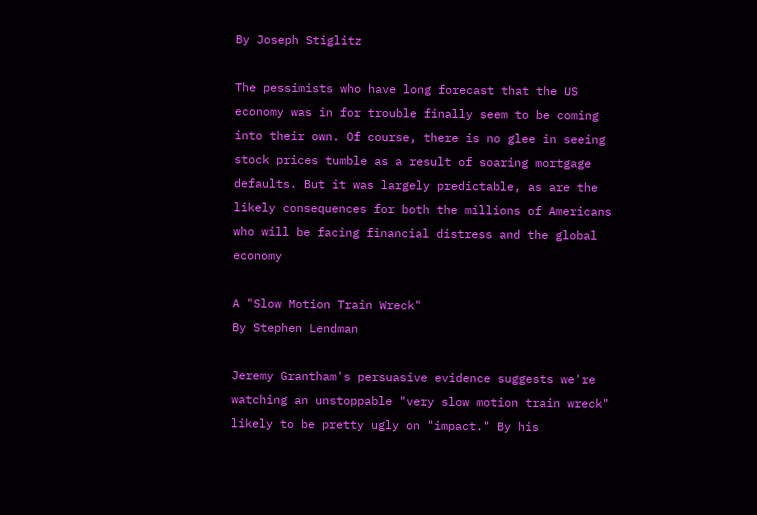By Joseph Stiglitz

The pessimists who have long forecast that the US economy was in for trouble finally seem to be coming into their own. Of course, there is no glee in seeing stock prices tumble as a result of soaring mortgage defaults. But it was largely predictable, as are the likely consequences for both the millions of Americans who will be facing financial distress and the global economy

A "Slow Motion Train Wreck"
By Stephen Lendman

Jeremy Grantham's persuasive evidence suggests we're watching an unstoppable "very slow motion train wreck" likely to be pretty ugly on "impact." By his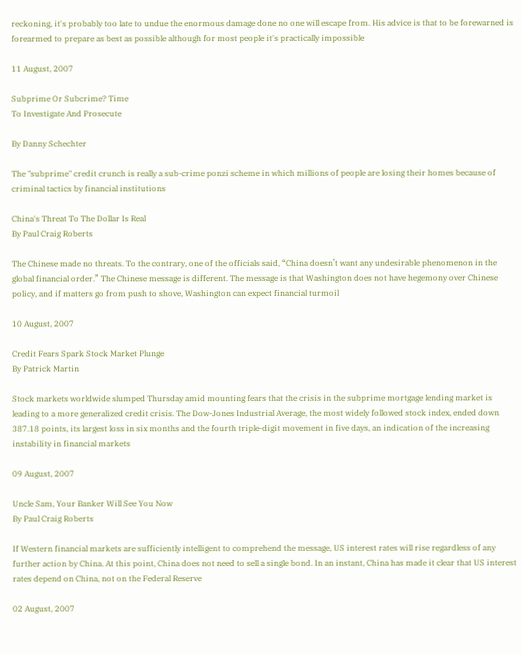reckoning, it's probably too late to undue the enormous damage done no one will escape from. His advice is that to be forewarned is forearmed to prepare as best as possible although for most people it's practically impossible

11 August, 2007

Subprime Or Subcrime? Time
To Investigate And Prosecute

By Danny Schechter

The "subprime" credit crunch is really a sub-crime ponzi scheme in which millions of people are losing their homes because of criminal tactics by financial institutions

China's Threat To The Dollar Is Real
By Paul Craig Roberts

The Chinese made no threats. To the contrary, one of the officials said, “China doesn’t want any undesirable phenomenon in the global financial order.” The Chinese message is different. The message is that Washington does not have hegemony over Chinese policy, and if matters go from push to shove, Washington can expect financial turmoil

10 August, 2007

Credit Fears Spark Stock Market Plunge
By Patrick Martin

Stock markets worldwide slumped Thursday amid mounting fears that the crisis in the subprime mortgage lending market is leading to a more generalized credit crisis. The Dow-Jones Industrial Average, the most widely followed stock index, ended down 387.18 points, its largest loss in six months and the fourth triple-digit movement in five days, an indication of the increasing instability in financial markets

09 August, 2007

Uncle Sam, Your Banker Will See You Now
By Paul Craig Roberts

If Western financial markets are sufficiently intelligent to comprehend the message, US interest rates will rise regardless of any further action by China. At this point, China does not need to sell a single bond. In an instant, China has made it clear that US interest rates depend on China, not on the Federal Reserve

02 August, 2007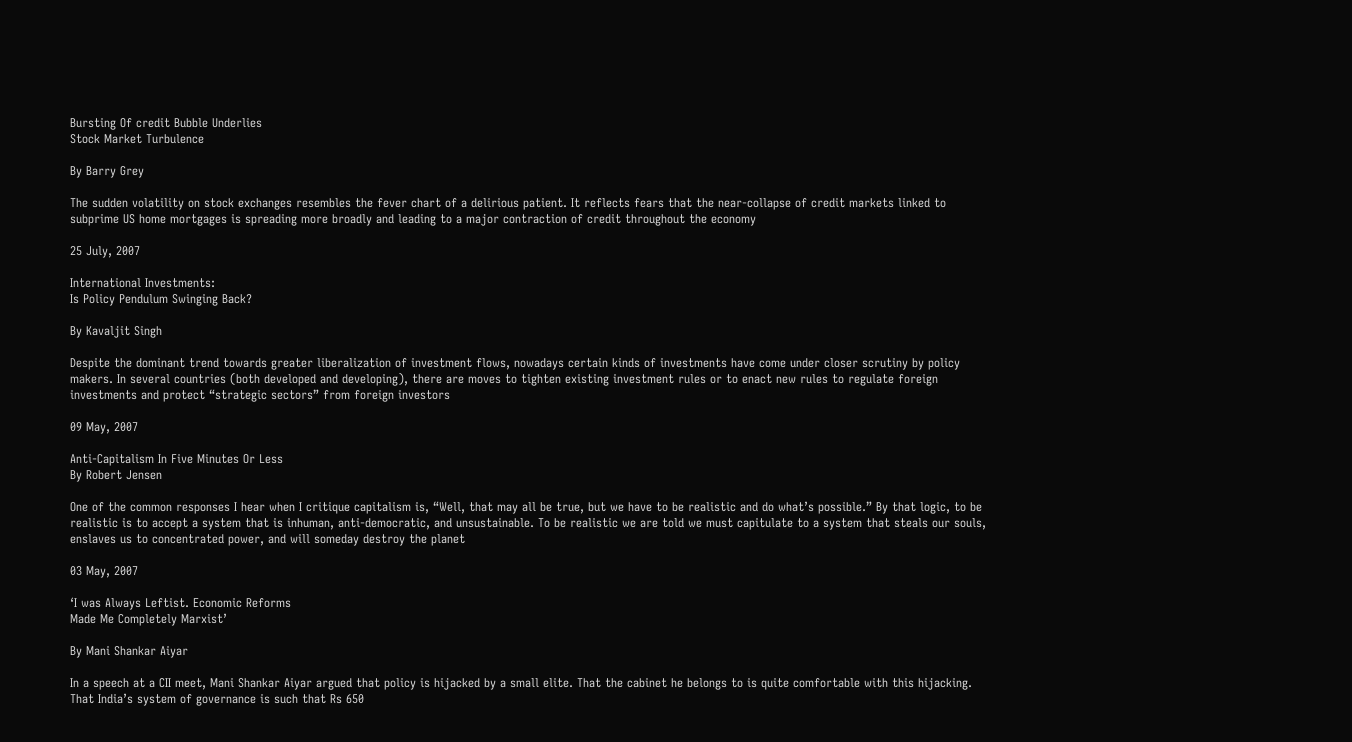Bursting Of credit Bubble Underlies
Stock Market Turbulence

By Barry Grey

The sudden volatility on stock exchanges resembles the fever chart of a delirious patient. It reflects fears that the near-collapse of credit markets linked to subprime US home mortgages is spreading more broadly and leading to a major contraction of credit throughout the economy

25 July, 2007

International Investments:
Is Policy Pendulum Swinging Back?

By Kavaljit Singh

Despite the dominant trend towards greater liberalization of investment flows, nowadays certain kinds of investments have come under closer scrutiny by policy makers. In several countries (both developed and developing), there are moves to tighten existing investment rules or to enact new rules to regulate foreign investments and protect “strategic sectors” from foreign investors

09 May, 2007

Anti-Capitalism In Five Minutes Or Less
By Robert Jensen

One of the common responses I hear when I critique capitalism is, “Well, that may all be true, but we have to be realistic and do what’s possible.” By that logic, to be realistic is to accept a system that is inhuman, anti-democratic, and unsustainable. To be realistic we are told we must capitulate to a system that steals our souls, enslaves us to concentrated power, and will someday destroy the planet

03 May, 2007

‘I was Always Leftist. Economic Reforms
Made Me Completely Marxist’

By Mani Shankar Aiyar

In a speech at a CII meet, Mani Shankar Aiyar argued that policy is hijacked by a small elite. That the cabinet he belongs to is quite comfortable with this hijacking. That India’s system of governance is such that Rs 650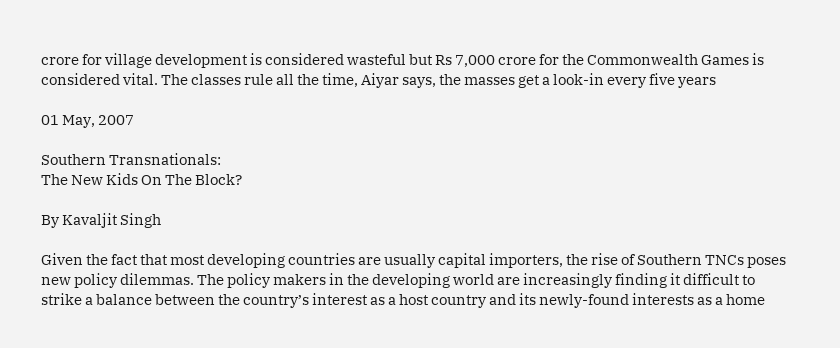crore for village development is considered wasteful but Rs 7,000 crore for the Commonwealth Games is considered vital. The classes rule all the time, Aiyar says, the masses get a look-in every five years

01 May, 2007

Southern Transnationals:
The New Kids On The Block?

By Kavaljit Singh

Given the fact that most developing countries are usually capital importers, the rise of Southern TNCs poses new policy dilemmas. The policy makers in the developing world are increasingly finding it difficult to strike a balance between the country’s interest as a host country and its newly-found interests as a home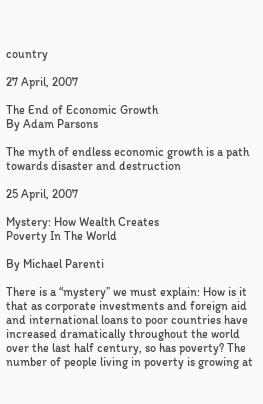country

27 April, 2007

The End of Economic Growth
By Adam Parsons

The myth of endless economic growth is a path towards disaster and destruction

25 April, 2007

Mystery: How Wealth Creates
Poverty In The World

By Michael Parenti

There is a “mystery” we must explain: How is it that as corporate investments and foreign aid and international loans to poor countries have increased dramatically throughout the world over the last half century, so has poverty? The number of people living in poverty is growing at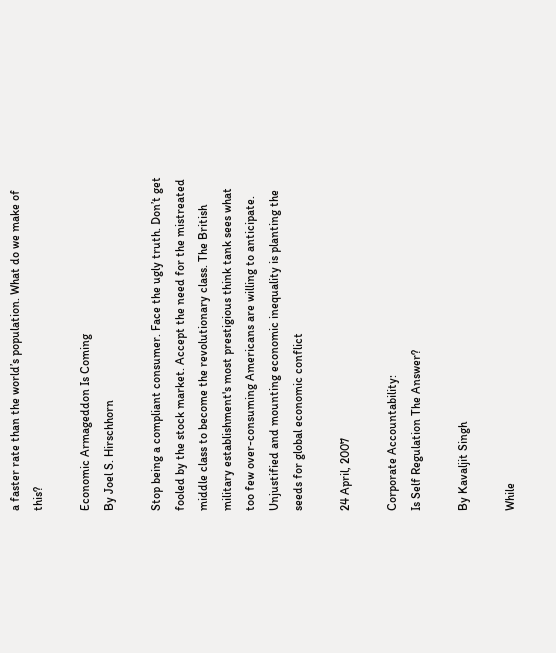a faster rate than the world’s population. What do we make of this?

Economic Armageddon Is Coming
By Joel S. Hirschhorn

Stop being a compliant consumer. Face the ugly truth. Don’t get fooled by the stock market. Accept the need for the mistreated middle class to become the revolutionary class. The British military establishment's most prestigious think tank sees what too few over-consuming Americans are willing to anticipate. Unjustified and mounting economic inequality is planting the seeds for global economic conflict

24 April, 2007

Corporate Accountability:
Is Self Regulation The Answer?

By Kavaljit Singh

While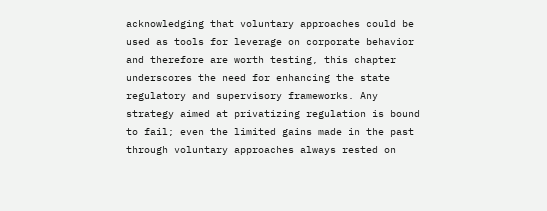acknowledging that voluntary approaches could be used as tools for leverage on corporate behavior and therefore are worth testing, this chapter underscores the need for enhancing the state regulatory and supervisory frameworks. Any strategy aimed at privatizing regulation is bound to fail; even the limited gains made in the past through voluntary approaches always rested on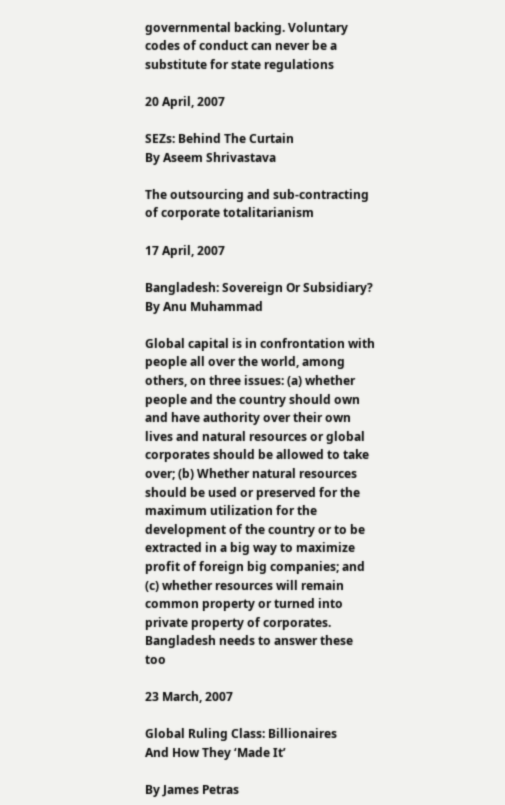governmental backing. Voluntary codes of conduct can never be a substitute for state regulations

20 April, 2007

SEZs: Behind The Curtain
By Aseem Shrivastava

The outsourcing and sub-contracting of corporate totalitarianism

17 April, 2007

Bangladesh: Sovereign Or Subsidiary?
By Anu Muhammad

Global capital is in confrontation with people all over the world, among others, on three issues: (a) whether people and the country should own and have authority over their own lives and natural resources or global corporates should be allowed to take over; (b) Whether natural resources should be used or preserved for the maximum utilization for the development of the country or to be extracted in a big way to maximize profit of foreign big companies; and (c) whether resources will remain common property or turned into private property of corporates. Bangladesh needs to answer these too

23 March, 2007

Global Ruling Class: Billionaires
And How They ‘Made It’

By James Petras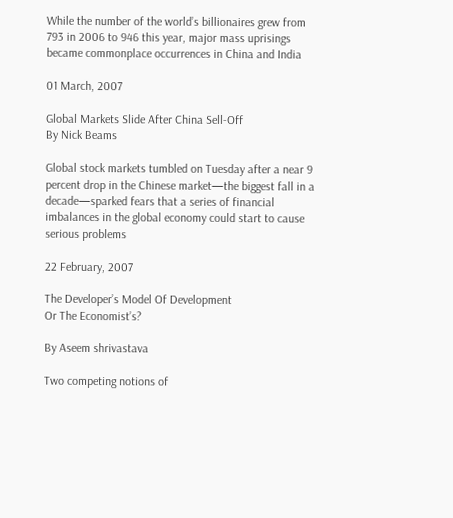While the number of the world’s billionaires grew from 793 in 2006 to 946 this year, major mass uprisings became commonplace occurrences in China and India

01 March, 2007

Global Markets Slide After China Sell-Off
By Nick Beams

Global stock markets tumbled on Tuesday after a near 9 percent drop in the Chinese market—the biggest fall in a decade—sparked fears that a series of financial imbalances in the global economy could start to cause serious problems

22 February, 2007

The Developer’s Model Of Development
Or The Economist’s?

By Aseem shrivastava

Two competing notions of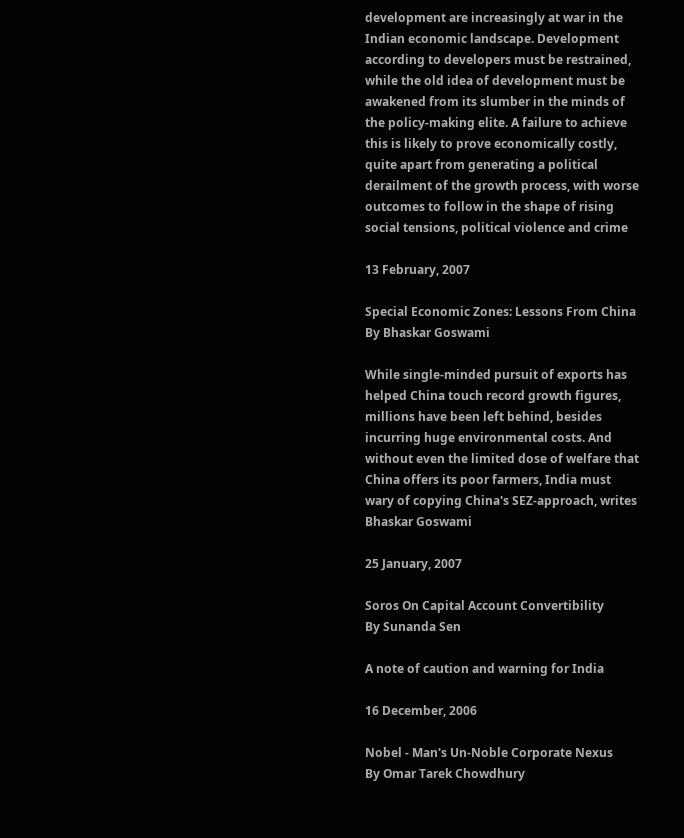development are increasingly at war in the Indian economic landscape. Development according to developers must be restrained, while the old idea of development must be awakened from its slumber in the minds of the policy-making elite. A failure to achieve this is likely to prove economically costly, quite apart from generating a political derailment of the growth process, with worse outcomes to follow in the shape of rising social tensions, political violence and crime

13 February, 2007

Special Economic Zones: Lessons From China
By Bhaskar Goswami

While single-minded pursuit of exports has helped China touch record growth figures, millions have been left behind, besides incurring huge environmental costs. And without even the limited dose of welfare that China offers its poor farmers, India must wary of copying China's SEZ-approach, writes Bhaskar Goswami

25 January, 2007

Soros On Capital Account Convertibility
By Sunanda Sen

A note of caution and warning for India

16 December, 2006

Nobel - Man's Un-Noble Corporate Nexus
By Omar Tarek Chowdhury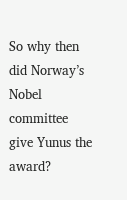So why then did Norway’s Nobel committee give Yunus the award?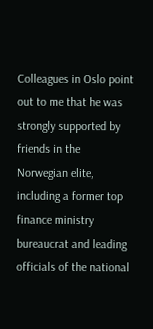Colleagues in Oslo point out to me that he was strongly supported by friends in the Norwegian elite, including a former top finance ministry bureaucrat and leading officials of the national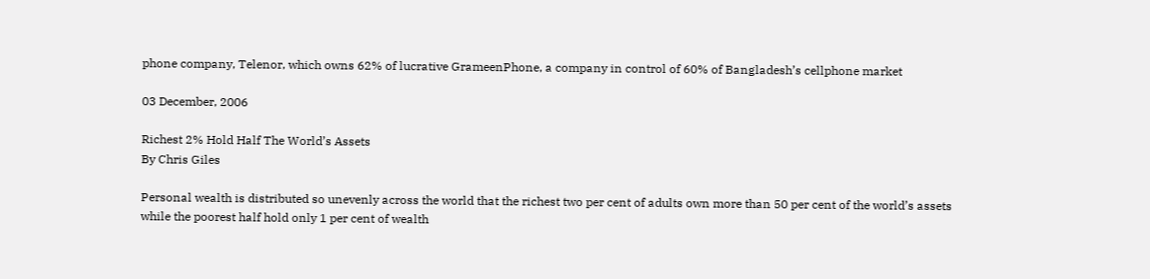phone company, Telenor, which owns 62% of lucrative GrameenPhone, a company in control of 60% of Bangladesh’s cellphone market

03 December, 2006

Richest 2% Hold Half The World’s Assets
By Chris Giles

Personal wealth is distributed so unevenly across the world that the richest two per cent of adults own more than 50 per cent of the world’s assets while the poorest half hold only 1 per cent of wealth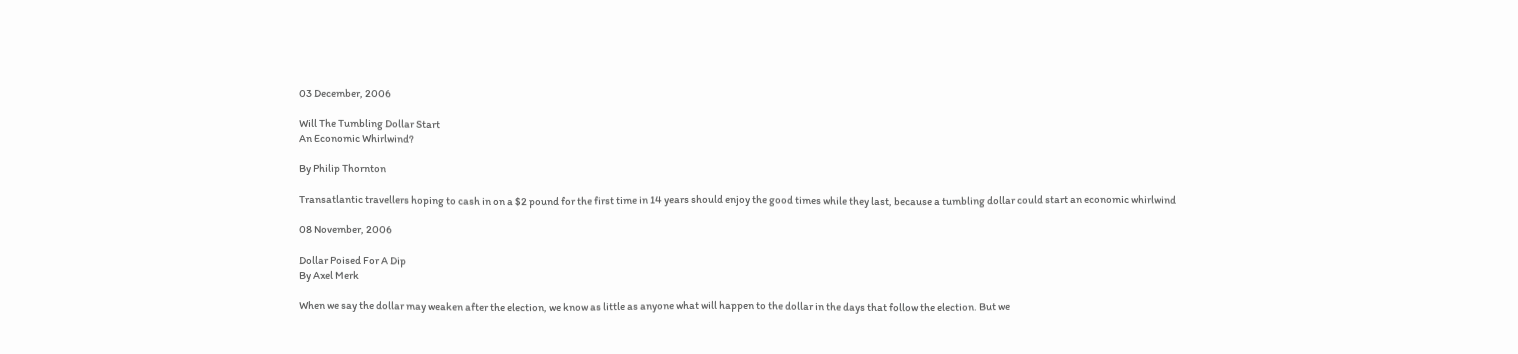03 December, 2006

Will The Tumbling Dollar Start
An Economic Whirlwind?

By Philip Thornton

Transatlantic travellers hoping to cash in on a $2 pound for the first time in 14 years should enjoy the good times while they last, because a tumbling dollar could start an economic whirlwind

08 November, 2006

Dollar Poised For A Dip
By Axel Merk

When we say the dollar may weaken after the election, we know as little as anyone what will happen to the dollar in the days that follow the election. But we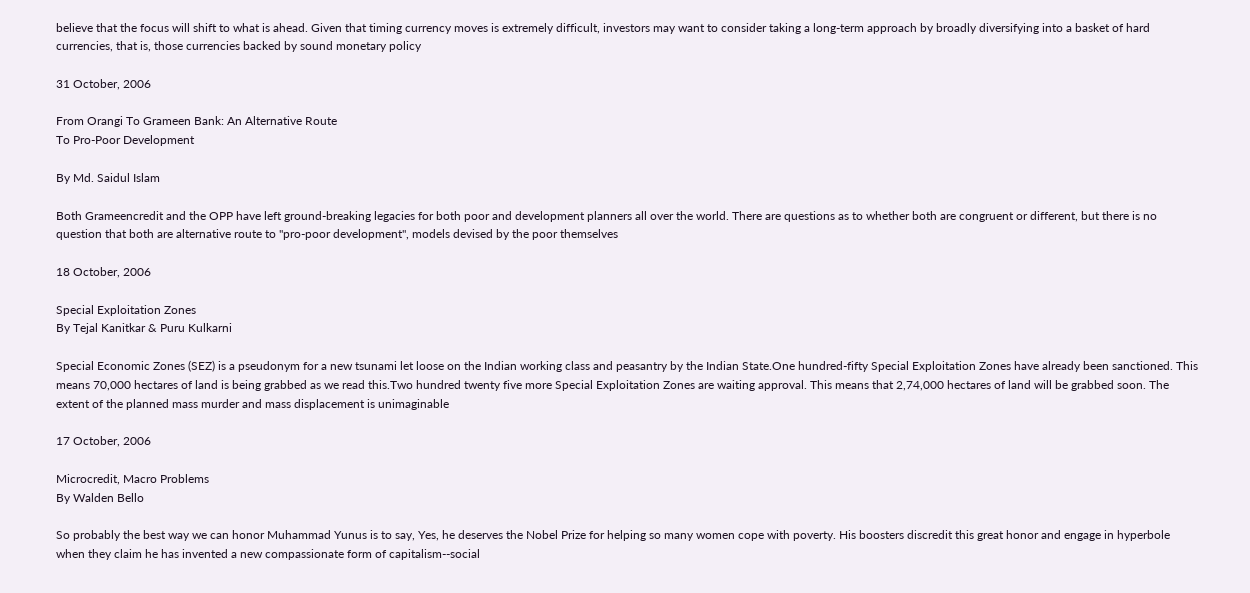believe that the focus will shift to what is ahead. Given that timing currency moves is extremely difficult, investors may want to consider taking a long-term approach by broadly diversifying into a basket of hard currencies, that is, those currencies backed by sound monetary policy

31 October, 2006

From Orangi To Grameen Bank: An Alternative Route
To Pro-Poor Development

By Md. Saidul Islam

Both Grameencredit and the OPP have left ground-breaking legacies for both poor and development planners all over the world. There are questions as to whether both are congruent or different, but there is no question that both are alternative route to "pro-poor development", models devised by the poor themselves

18 October, 2006

Special Exploitation Zones
By Tejal Kanitkar & Puru Kulkarni

Special Economic Zones (SEZ) is a pseudonym for a new tsunami let loose on the Indian working class and peasantry by the Indian State.One hundred-fifty Special Exploitation Zones have already been sanctioned. This means 70,000 hectares of land is being grabbed as we read this.Two hundred twenty five more Special Exploitation Zones are waiting approval. This means that 2,74,000 hectares of land will be grabbed soon. The extent of the planned mass murder and mass displacement is unimaginable

17 October, 2006

Microcredit, Macro Problems
By Walden Bello

So probably the best way we can honor Muhammad Yunus is to say, Yes, he deserves the Nobel Prize for helping so many women cope with poverty. His boosters discredit this great honor and engage in hyperbole when they claim he has invented a new compassionate form of capitalism--social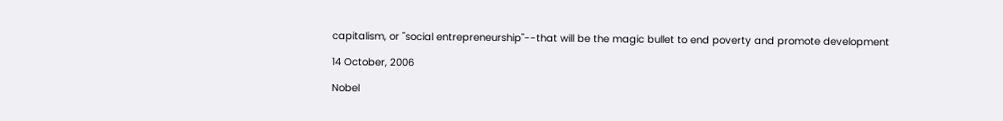capitalism, or "social entrepreneurship"--that will be the magic bullet to end poverty and promote development

14 October, 2006

Nobel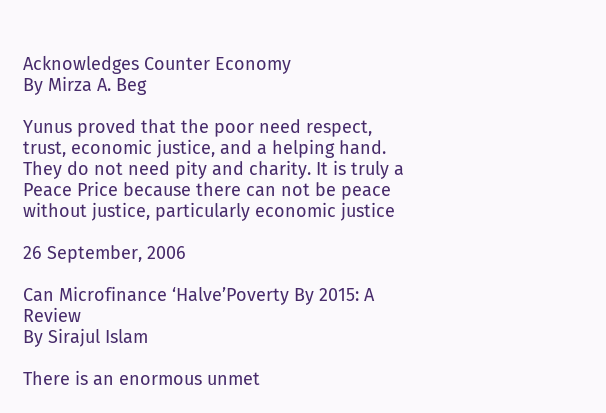Acknowledges Counter Economy
By Mirza A. Beg

Yunus proved that the poor need respect, trust, economic justice, and a helping hand. They do not need pity and charity. It is truly a Peace Price because there can not be peace without justice, particularly economic justice

26 September, 2006

Can Microfinance ‘Halve’Poverty By 2015: A Review
By Sirajul Islam

There is an enormous unmet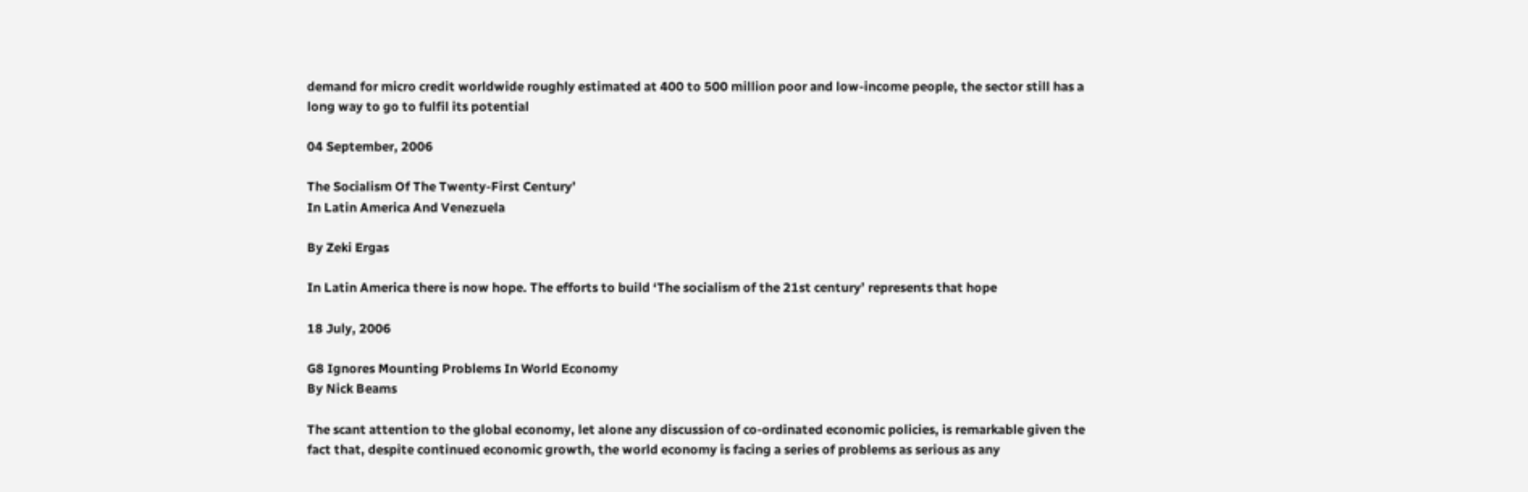demand for micro credit worldwide roughly estimated at 400 to 500 million poor and low-income people, the sector still has a long way to go to fulfil its potential

04 September, 2006

The Socialism Of The Twenty-First Century’
In Latin America And Venezuela

By Zeki Ergas

In Latin America there is now hope. The efforts to build ‘The socialism of the 21st century’ represents that hope

18 July, 2006

G8 Ignores Mounting Problems In World Economy
By Nick Beams

The scant attention to the global economy, let alone any discussion of co-ordinated economic policies, is remarkable given the fact that, despite continued economic growth, the world economy is facing a series of problems as serious as any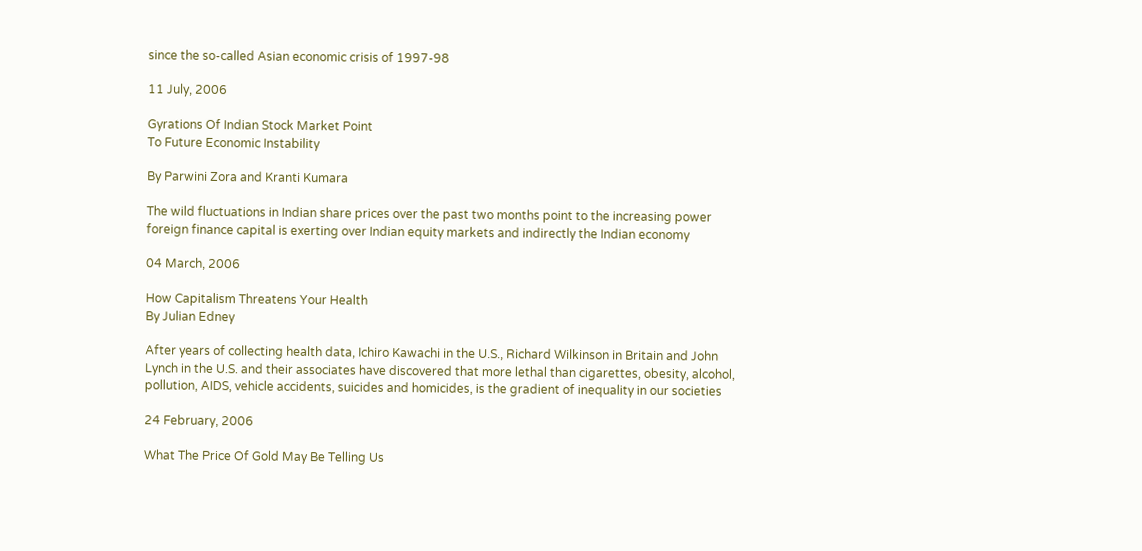since the so-called Asian economic crisis of 1997-98

11 July, 2006

Gyrations Of Indian Stock Market Point
To Future Economic Instability

By Parwini Zora and Kranti Kumara

The wild fluctuations in Indian share prices over the past two months point to the increasing power foreign finance capital is exerting over Indian equity markets and indirectly the Indian economy

04 March, 2006

How Capitalism Threatens Your Health
By Julian Edney

After years of collecting health data, Ichiro Kawachi in the U.S., Richard Wilkinson in Britain and John Lynch in the U.S. and their associates have discovered that more lethal than cigarettes, obesity, alcohol, pollution, AIDS, vehicle accidents, suicides and homicides, is the gradient of inequality in our societies

24 February, 2006

What The Price Of Gold May Be Telling Us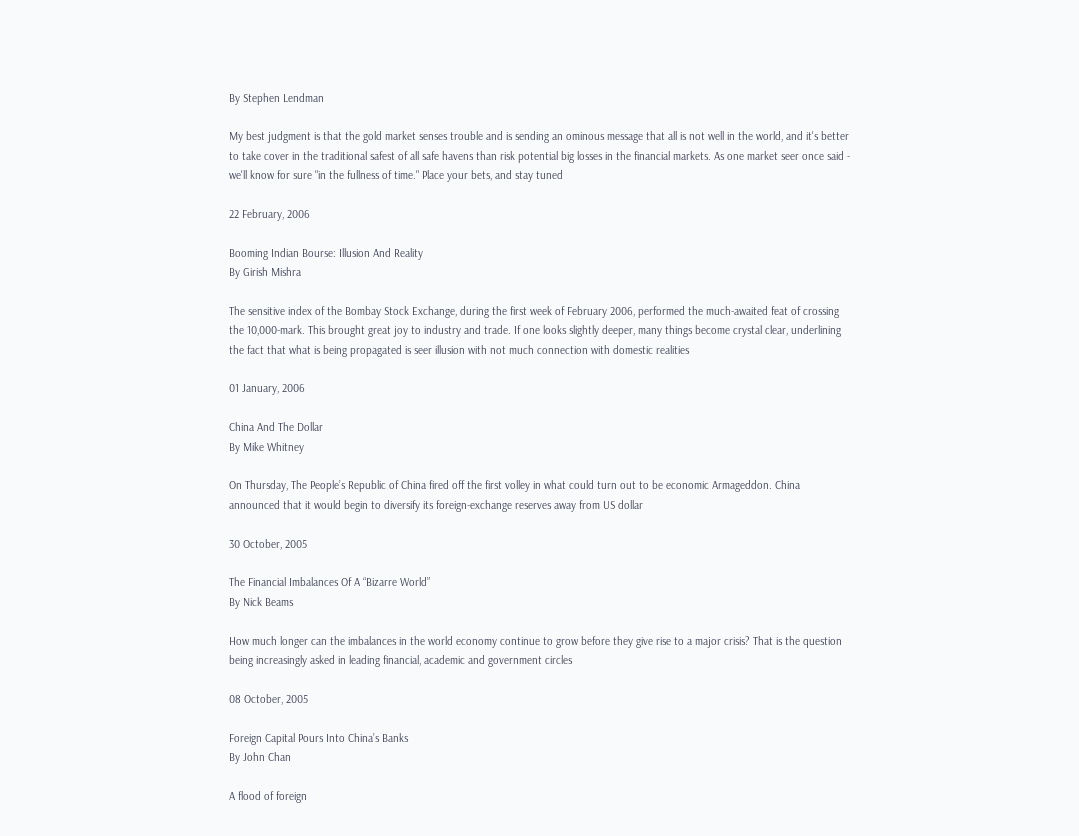By Stephen Lendman

My best judgment is that the gold market senses trouble and is sending an ominous message that all is not well in the world, and it's better to take cover in the traditional safest of all safe havens than risk potential big losses in the financial markets. As one market seer once said - we'll know for sure "in the fullness of time." Place your bets, and stay tuned

22 February, 2006

Booming Indian Bourse: Illusion And Reality
By Girish Mishra

The sensitive index of the Bombay Stock Exchange, during the first week of February 2006, performed the much-awaited feat of crossing the 10,000-mark. This brought great joy to industry and trade. If one looks slightly deeper, many things become crystal clear, underlining the fact that what is being propagated is seer illusion with not much connection with domestic realities

01 January, 2006

China And The Dollar
By Mike Whitney

On Thursday, The People’s Republic of China fired off the first volley in what could turn out to be economic Armageddon. China announced that it would begin to diversify its foreign-exchange reserves away from US dollar

30 October, 2005

The Financial Imbalances Of A “Bizarre World”
By Nick Beams

How much longer can the imbalances in the world economy continue to grow before they give rise to a major crisis? That is the question being increasingly asked in leading financial, academic and government circles

08 October, 2005

Foreign Capital Pours Into China’s Banks
By John Chan

A flood of foreign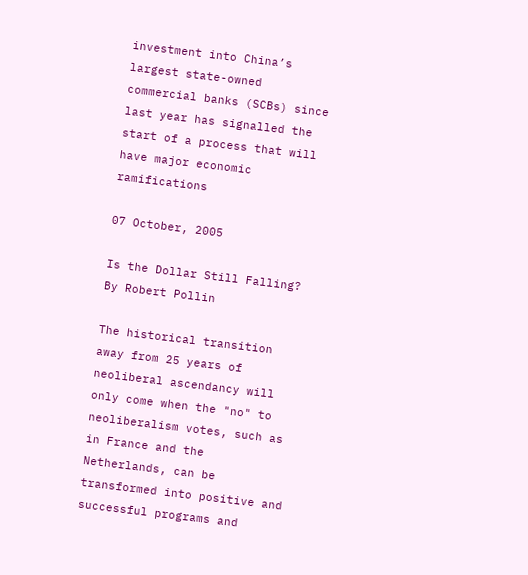investment into China’s largest state-owned commercial banks (SCBs) since last year has signalled the start of a process that will have major economic ramifications

07 October, 2005

Is the Dollar Still Falling?
By Robert Pollin

The historical transition away from 25 years of neoliberal ascendancy will only come when the "no" to neoliberalism votes, such as in France and the Netherlands, can be transformed into positive and successful programs and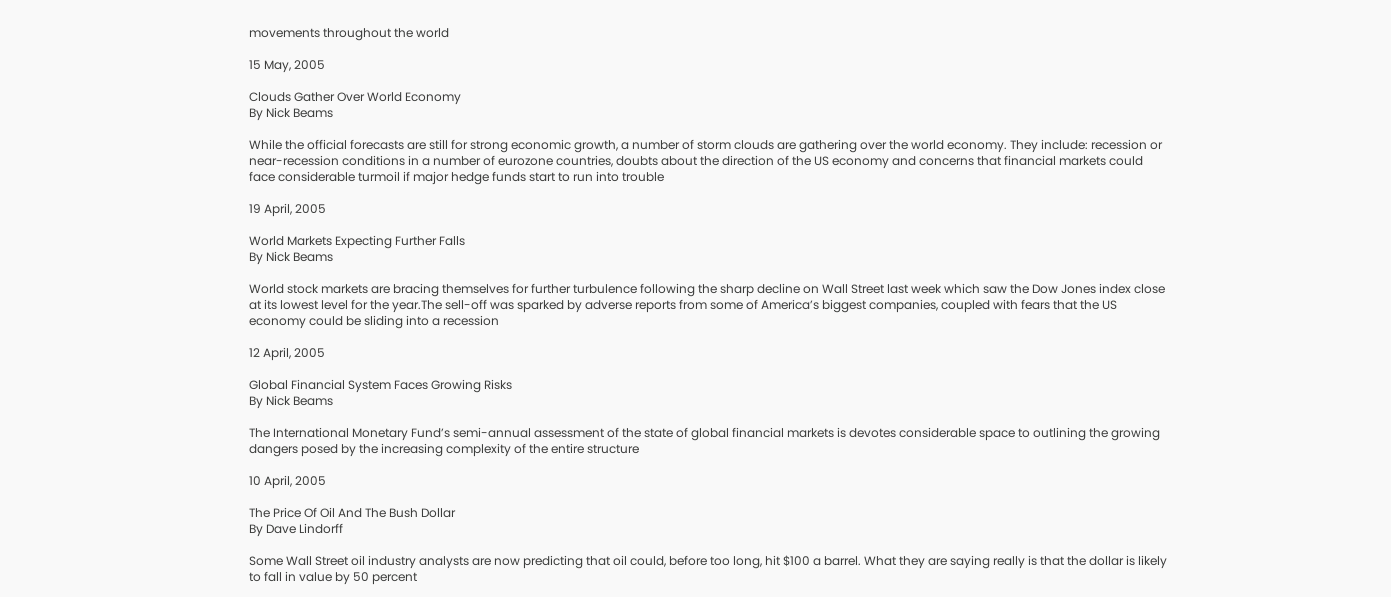movements throughout the world

15 May, 2005

Clouds Gather Over World Economy
By Nick Beams

While the official forecasts are still for strong economic growth, a number of storm clouds are gathering over the world economy. They include: recession or near-recession conditions in a number of eurozone countries, doubts about the direction of the US economy and concerns that financial markets could face considerable turmoil if major hedge funds start to run into trouble

19 April, 2005

World Markets Expecting Further Falls
By Nick Beams

World stock markets are bracing themselves for further turbulence following the sharp decline on Wall Street last week which saw the Dow Jones index close at its lowest level for the year.The sell-off was sparked by adverse reports from some of America’s biggest companies, coupled with fears that the US economy could be sliding into a recession

12 April, 2005

Global Financial System Faces Growing Risks
By Nick Beams

The International Monetary Fund’s semi-annual assessment of the state of global financial markets is devotes considerable space to outlining the growing dangers posed by the increasing complexity of the entire structure

10 April, 2005

The Price Of Oil And The Bush Dollar
By Dave Lindorff

Some Wall Street oil industry analysts are now predicting that oil could, before too long, hit $100 a barrel. What they are saying really is that the dollar is likely to fall in value by 50 percent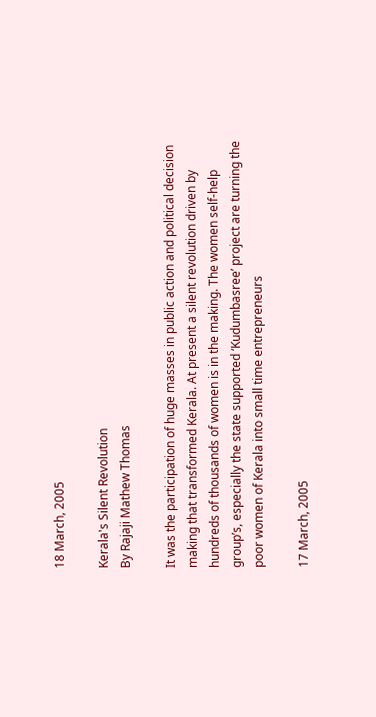18 March, 2005

Kerala's Silent Revolution
By Rajaji Mathew Thomas

It was the participation of huge masses in public action and political decision making that transformed Kerala. At present a silent revolution driven by hundreds of thousands of women is in the making. The women self-help group’s, especially the state supported ‘Kudumbasree’ project are turning the poor women of Kerala into small time entrepreneurs

17 March, 2005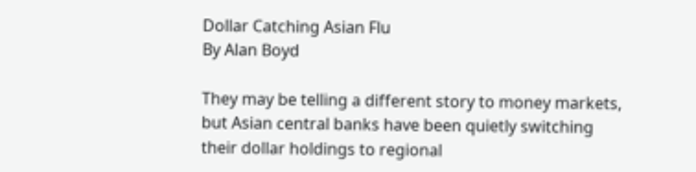Dollar Catching Asian Flu
By Alan Boyd

They may be telling a different story to money markets, but Asian central banks have been quietly switching their dollar holdings to regional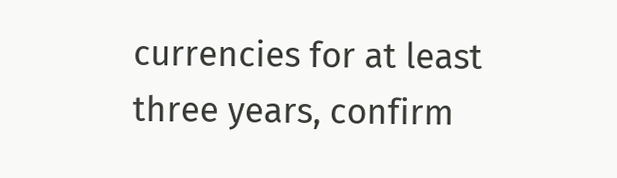currencies for at least three years, confirm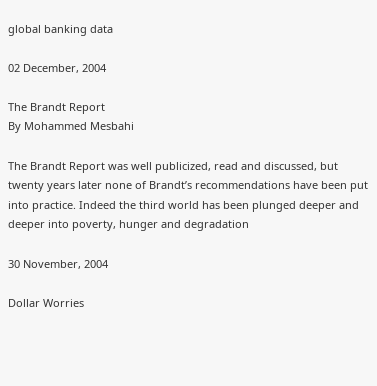global banking data

02 December, 2004

The Brandt Report
By Mohammed Mesbahi

The Brandt Report was well publicized, read and discussed, but twenty years later none of Brandt’s recommendations have been put into practice. Indeed the third world has been plunged deeper and deeper into poverty, hunger and degradation

30 November, 2004

Dollar Worries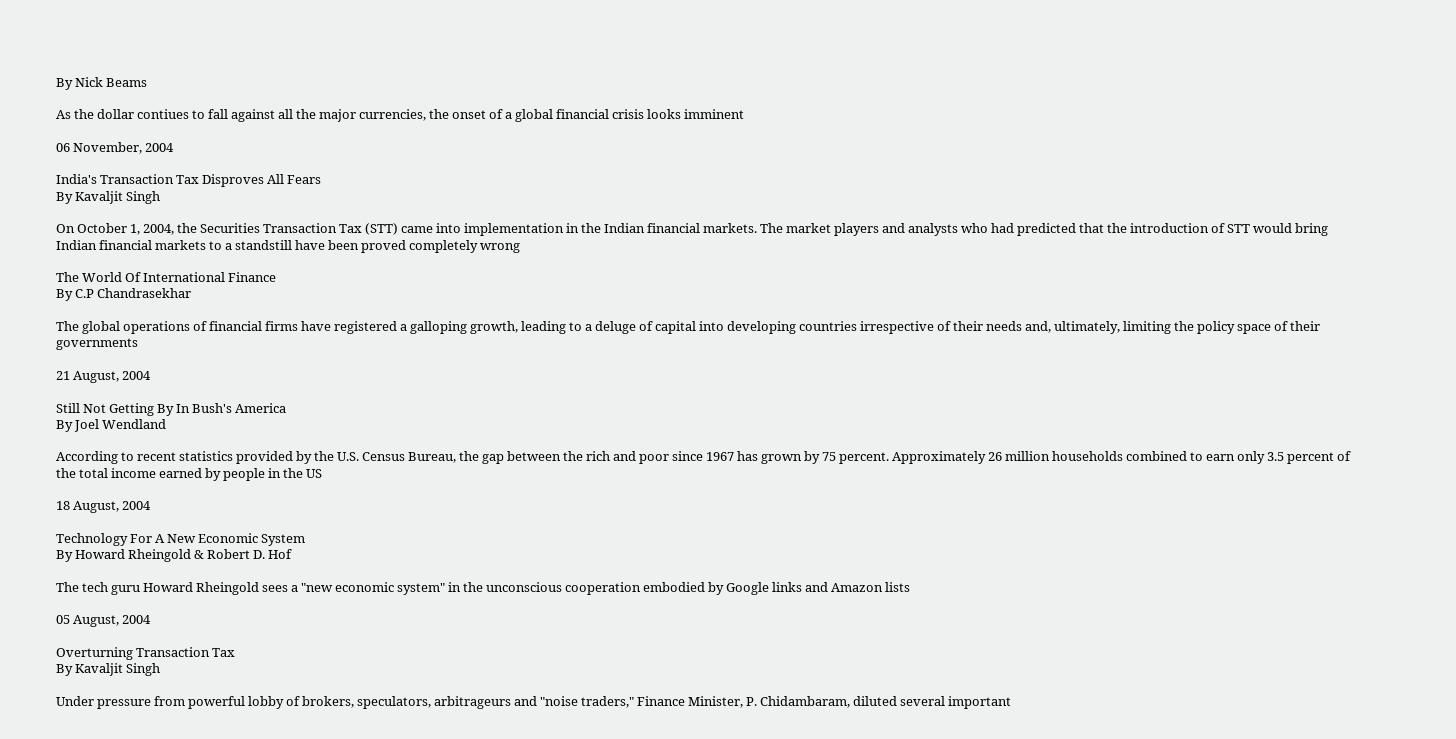By Nick Beams

As the dollar contiues to fall against all the major currencies, the onset of a global financial crisis looks imminent

06 November, 2004

India's Transaction Tax Disproves All Fears
By Kavaljit Singh

On October 1, 2004, the Securities Transaction Tax (STT) came into implementation in the Indian financial markets. The market players and analysts who had predicted that the introduction of STT would bring Indian financial markets to a standstill have been proved completely wrong

The World Of International Finance
By C.P Chandrasekhar

The global operations of financial firms have registered a galloping growth, leading to a deluge of capital into developing countries irrespective of their needs and, ultimately, limiting the policy space of their governments

21 August, 2004

Still Not Getting By In Bush's America
By Joel Wendland

According to recent statistics provided by the U.S. Census Bureau, the gap between the rich and poor since 1967 has grown by 75 percent. Approximately 26 million households combined to earn only 3.5 percent of the total income earned by people in the US

18 August, 2004

Technology For A New Economic System
By Howard Rheingold & Robert D. Hof

The tech guru Howard Rheingold sees a "new economic system" in the unconscious cooperation embodied by Google links and Amazon lists

05 August, 2004

Overturning Transaction Tax
By Kavaljit Singh

Under pressure from powerful lobby of brokers, speculators, arbitrageurs and "noise traders," Finance Minister, P. Chidambaram, diluted several important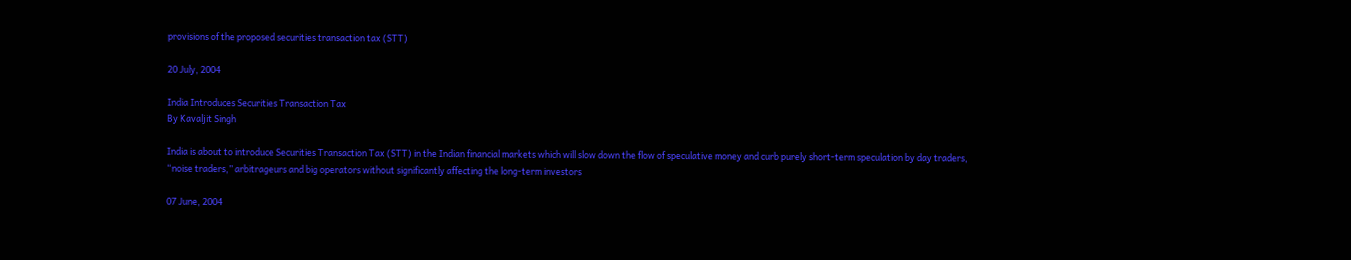provisions of the proposed securities transaction tax (STT)

20 July, 2004

India Introduces Securities Transaction Tax
By Kavaljit Singh

India is about to introduce Securities Transaction Tax (STT) in the Indian financial markets which will slow down the flow of speculative money and curb purely short-term speculation by day traders, “noise traders,” arbitrageurs and big operators without significantly affecting the long-term investors

07 June, 2004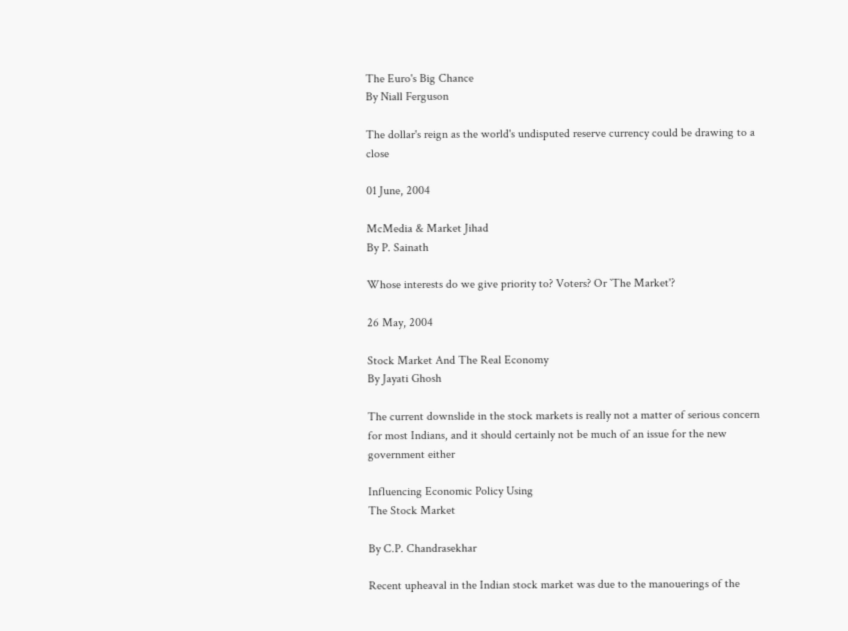The Euro's Big Chance
By Niall Ferguson

The dollar's reign as the world's undisputed reserve currency could be drawing to a close

01 June, 2004

McMedia & Market Jihad
By P. Sainath

Whose interests do we give priority to? Voters? Or `The Market'?

26 May, 2004

Stock Market And The Real Economy
By Jayati Ghosh

The current downslide in the stock markets is really not a matter of serious concern for most Indians, and it should certainly not be much of an issue for the new government either

Influencing Economic Policy Using
The Stock Market

By C.P. Chandrasekhar

Recent upheaval in the Indian stock market was due to the manouerings of the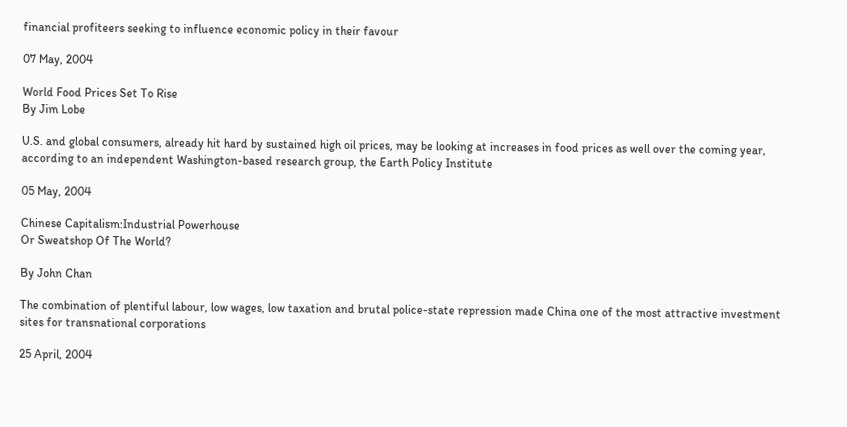financial profiteers seeking to influence economic policy in their favour

07 May, 2004

World Food Prices Set To Rise
By Jim Lobe

U.S. and global consumers, already hit hard by sustained high oil prices, may be looking at increases in food prices as well over the coming year, according to an independent Washington-based research group, the Earth Policy Institute

05 May, 2004

Chinese Capitalism:Industrial Powerhouse
Or Sweatshop Of The World?

By John Chan

The combination of plentiful labour, low wages, low taxation and brutal police-state repression made China one of the most attractive investment sites for transnational corporations

25 April, 2004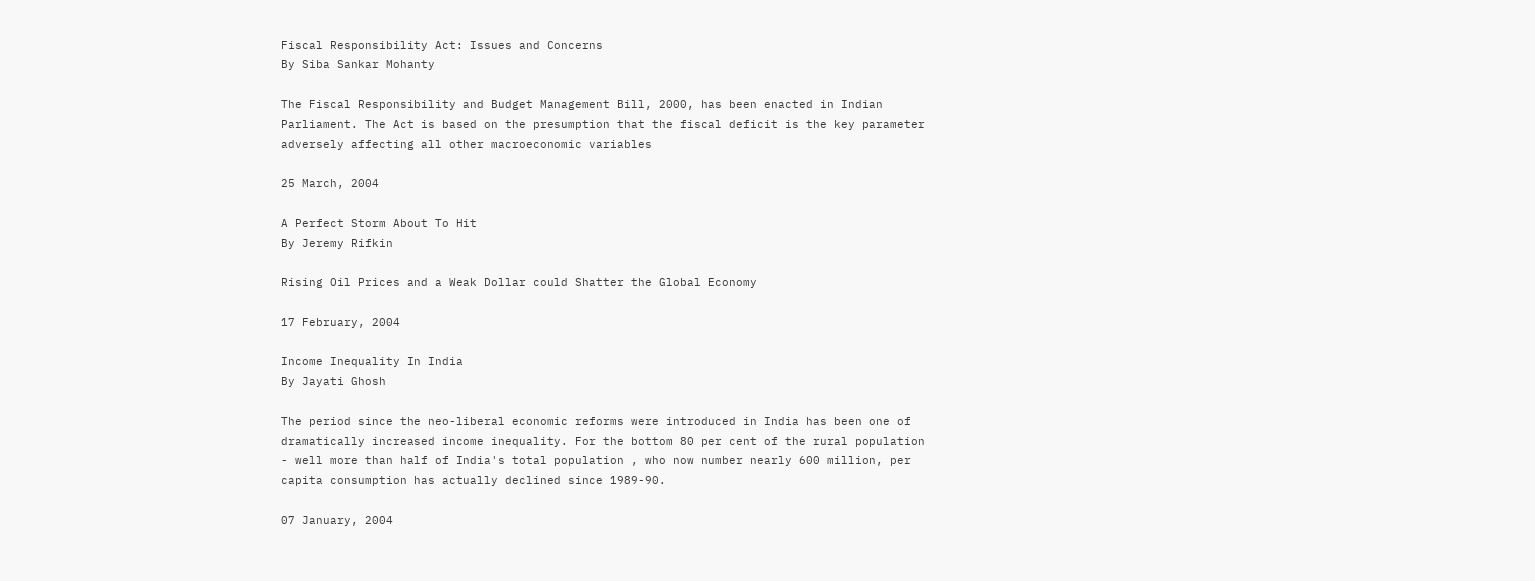Fiscal Responsibility Act: Issues and Concerns
By Siba Sankar Mohanty

The Fiscal Responsibility and Budget Management Bill, 2000, has been enacted in Indian Parliament. The Act is based on the presumption that the fiscal deficit is the key parameter adversely affecting all other macroeconomic variables

25 March, 2004

A Perfect Storm About To Hit
By Jeremy Rifkin

Rising Oil Prices and a Weak Dollar could Shatter the Global Economy

17 February, 2004

Income Inequality In India
By Jayati Ghosh

The period since the neo-liberal economic reforms were introduced in India has been one of dramatically increased income inequality. For the bottom 80 per cent of the rural population - well more than half of India's total population , who now number nearly 600 million, per capita consumption has actually declined since 1989-90.

07 January, 2004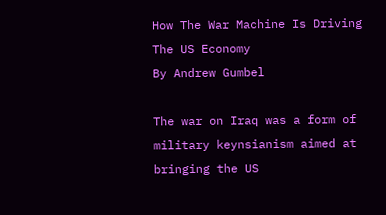How The War Machine Is Driving The US Economy
By Andrew Gumbel

The war on Iraq was a form of military keynsianism aimed at bringing the US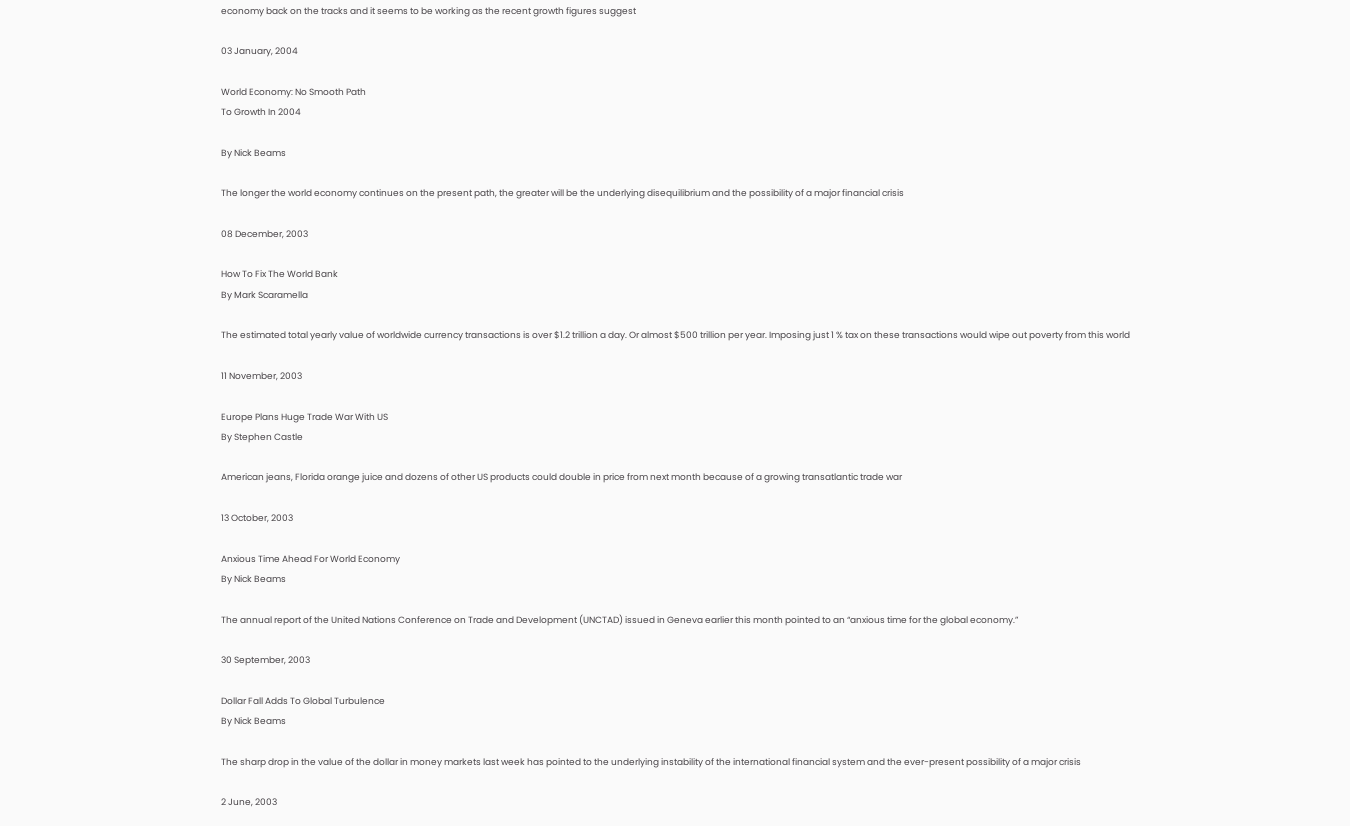economy back on the tracks and it seems to be working as the recent growth figures suggest

03 January, 2004

World Economy: No Smooth Path
To Growth In 2004

By Nick Beams

The longer the world economy continues on the present path, the greater will be the underlying disequilibrium and the possibility of a major financial crisis

08 December, 2003

How To Fix The World Bank
By Mark Scaramella

The estimated total yearly value of worldwide currency transactions is over $1.2 trillion a day. Or almost $500 trillion per year. Imposing just 1 % tax on these transactions would wipe out poverty from this world

11 November, 2003

Europe Plans Huge Trade War With US
By Stephen Castle

American jeans, Florida orange juice and dozens of other US products could double in price from next month because of a growing transatlantic trade war

13 October, 2003

Anxious Time Ahead For World Economy
By Nick Beams

The annual report of the United Nations Conference on Trade and Development (UNCTAD) issued in Geneva earlier this month pointed to an “anxious time for the global economy.”

30 September, 2003

Dollar Fall Adds To Global Turbulence
By Nick Beams

The sharp drop in the value of the dollar in money markets last week has pointed to the underlying instability of the international financial system and the ever-present possibility of a major crisis

2 June, 2003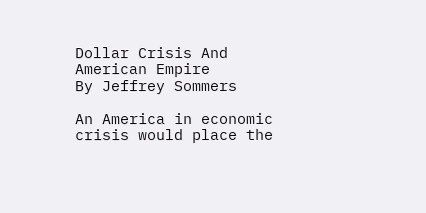Dollar Crisis And American Empire
By Jeffrey Sommers

An America in economic crisis would place the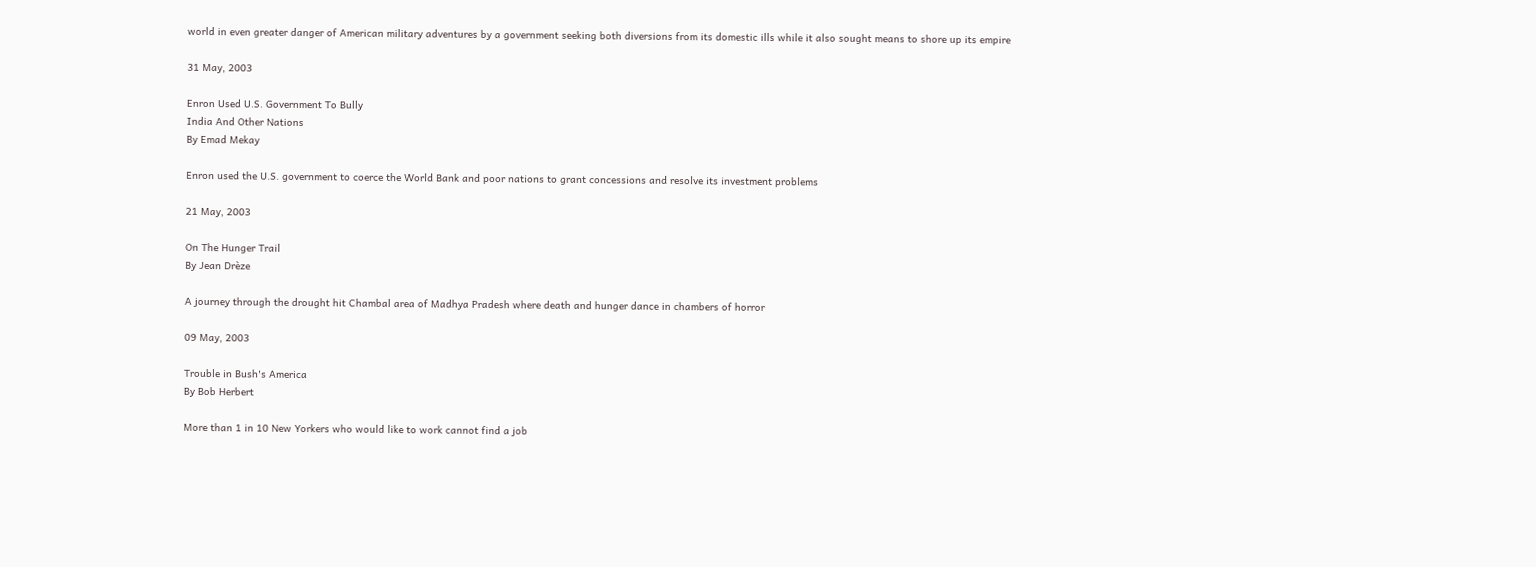world in even greater danger of American military adventures by a government seeking both diversions from its domestic ills while it also sought means to shore up its empire

31 May, 2003

Enron Used U.S. Government To Bully
India And Other Nations
By Emad Mekay

Enron used the U.S. government to coerce the World Bank and poor nations to grant concessions and resolve its investment problems

21 May, 2003

On The Hunger Trail
By Jean Drèze

A journey through the drought hit Chambal area of Madhya Pradesh where death and hunger dance in chambers of horror

09 May, 2003

Trouble in Bush's America
By Bob Herbert

More than 1 in 10 New Yorkers who would like to work cannot find a job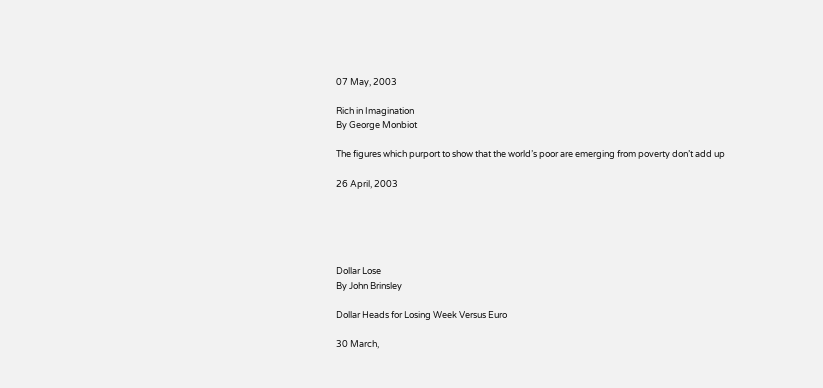07 May, 2003

Rich in Imagination
By George Monbiot

The figures which purport to show that the world’s poor are emerging from poverty don’t add up

26 April, 2003





Dollar Lose
By John Brinsley

Dollar Heads for Losing Week Versus Euro

30 March,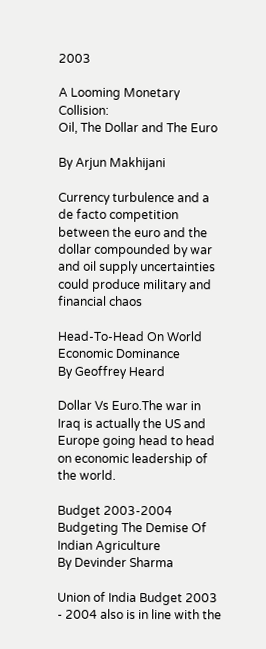2003

A Looming Monetary Collision:
Oil, The Dollar and The Euro

By Arjun Makhijani

Currency turbulence and a de facto competition between the euro and the dollar compounded by war and oil supply uncertainties could produce military and financial chaos

Head-To-Head On World Economic Dominance
By Geoffrey Heard

Dollar Vs Euro.The war in Iraq is actually the US and Europe going head to head on economic leadership of the world.

Budget 2003-2004
Budgeting The Demise Of Indian Agriculture
By Devinder Sharma

Union of India Budget 2003 - 2004 also is in line with the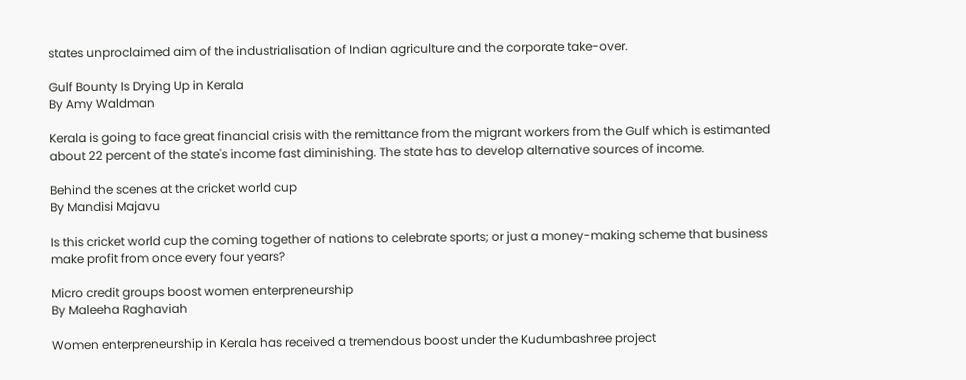states unproclaimed aim of the industrialisation of Indian agriculture and the corporate take-over.

Gulf Bounty Is Drying Up in Kerala
By Amy Waldman

Kerala is going to face great financial crisis with the remittance from the migrant workers from the Gulf which is estimanted about 22 percent of the state's income fast diminishing. The state has to develop alternative sources of income.

Behind the scenes at the cricket world cup
By Mandisi Majavu

Is this cricket world cup the coming together of nations to celebrate sports; or just a money-making scheme that business make profit from once every four years?

Micro credit groups boost women enterpreneurship
By Maleeha Raghaviah

Women enterpreneurship in Kerala has received a tremendous boost under the Kudumbashree project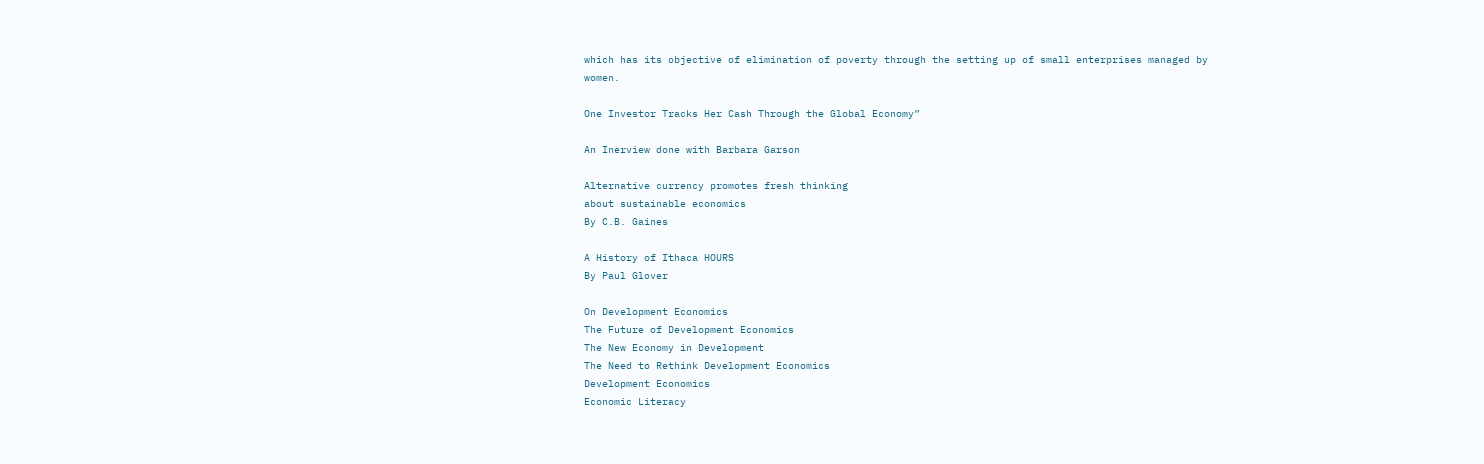which has its objective of elimination of poverty through the setting up of small enterprises managed by women.

One Investor Tracks Her Cash Through the Global Economy”

An Inerview done with Barbara Garson

Alternative currency promotes fresh thinking
about sustainable economics
By C.B. Gaines

A History of Ithaca HOURS
By Paul Glover

On Development Economics
The Future of Development Economics
The New Economy in Development
The Need to Rethink Development Economics
Development Economics
Economic Literacy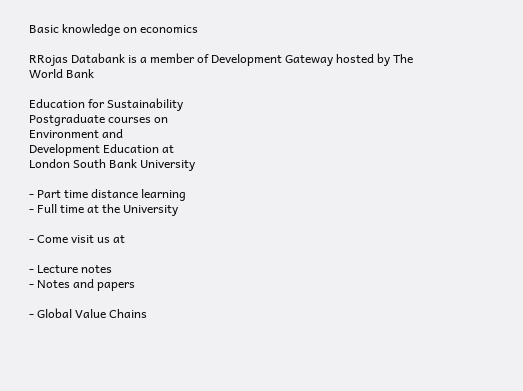Basic knowledge on economics

RRojas Databank is a member of Development Gateway hosted by The World Bank

Education for Sustainability
Postgraduate courses on
Environment and
Development Education at
London South Bank University

- Part time distance learning
- Full time at the University

- Come visit us at

- Lecture notes
- Notes and papers

- Global Value Chains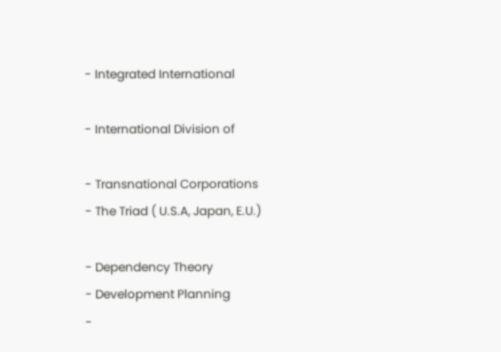- Integrated International

- International Division of

- Transnational Corporations
- The Triad ( U.S.A, Japan, E.U.)

- Dependency Theory
- Development Planning
-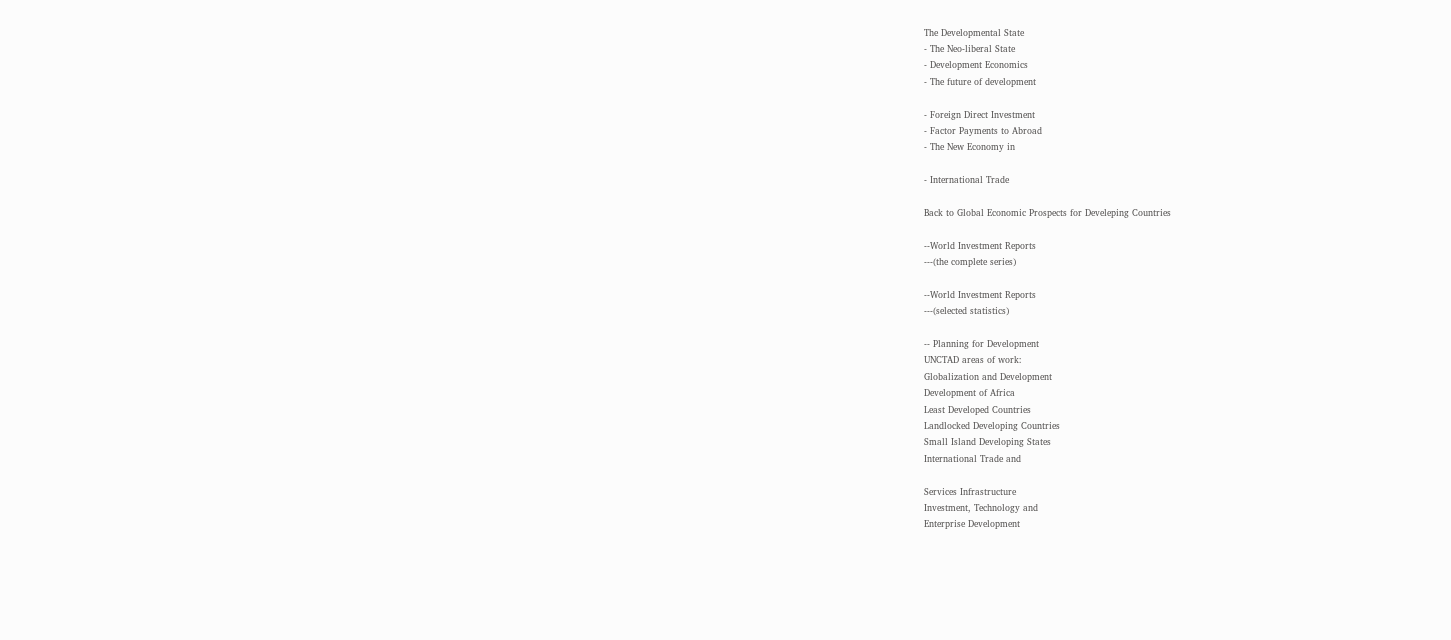The Developmental State
- The Neo-liberal State
- Development Economics
- The future of development

- Foreign Direct Investment
- Factor Payments to Abroad
- The New Economy in

- International Trade

Back to Global Economic Prospects for Develeping Countries

--World Investment Reports
---(the complete series)

--World Investment Reports
---(selected statistics)

-- Planning for Development
UNCTAD areas of work:
Globalization and Development
Development of Africa
Least Developed Countries
Landlocked Developing Countries
Small Island Developing States
International Trade and

Services Infrastructure
Investment, Technology and
Enterprise Development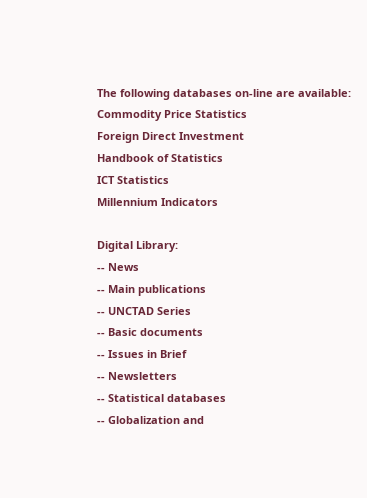The following databases on-line are available:
Commodity Price Statistics
Foreign Direct Investment
Handbook of Statistics
ICT Statistics
Millennium Indicators

Digital Library:
-- News
-- Main publications
-- UNCTAD Series
-- Basic documents
-- Issues in Brief
-- Newsletters
-- Statistical databases
-- Globalization and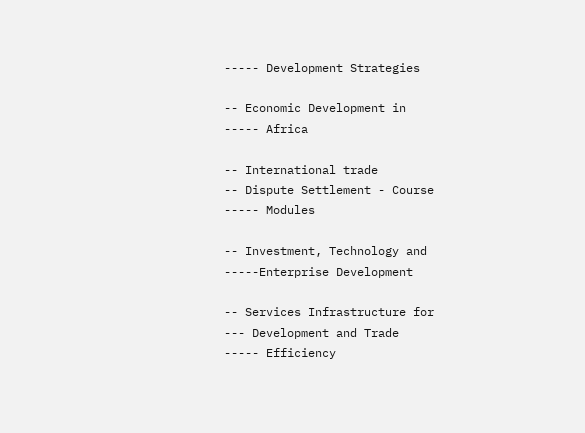----- Development Strategies

-- Economic Development in
----- Africa

-- International trade
-- Dispute Settlement - Course
----- Modules

-- Investment, Technology and
-----Enterprise Development

-- Services Infrastructure for
--- Development and Trade
----- Efficiency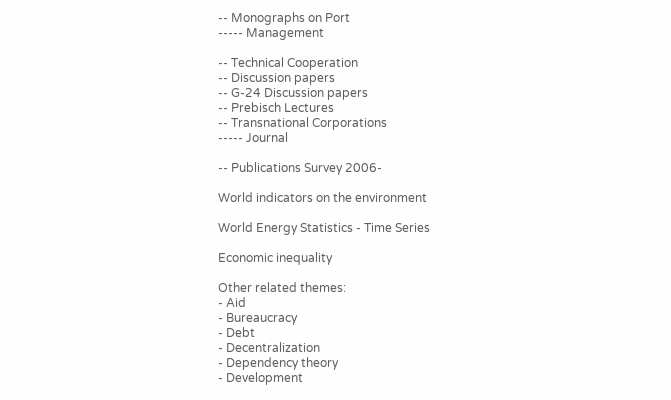-- Monographs on Port
----- Management

-- Technical Cooperation
-- Discussion papers
-- G-24 Discussion papers
-- Prebisch Lectures
-- Transnational Corporations
----- Journal

-- Publications Survey 2006-

World indicators on the environment

World Energy Statistics - Time Series

Economic inequality

Other related themes:
- Aid
- Bureaucracy
- Debt
- Decentralization
- Dependency theory
- Development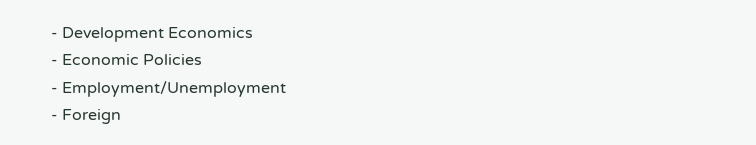- Development Economics
- Economic Policies
- Employment/Unemployment
- Foreign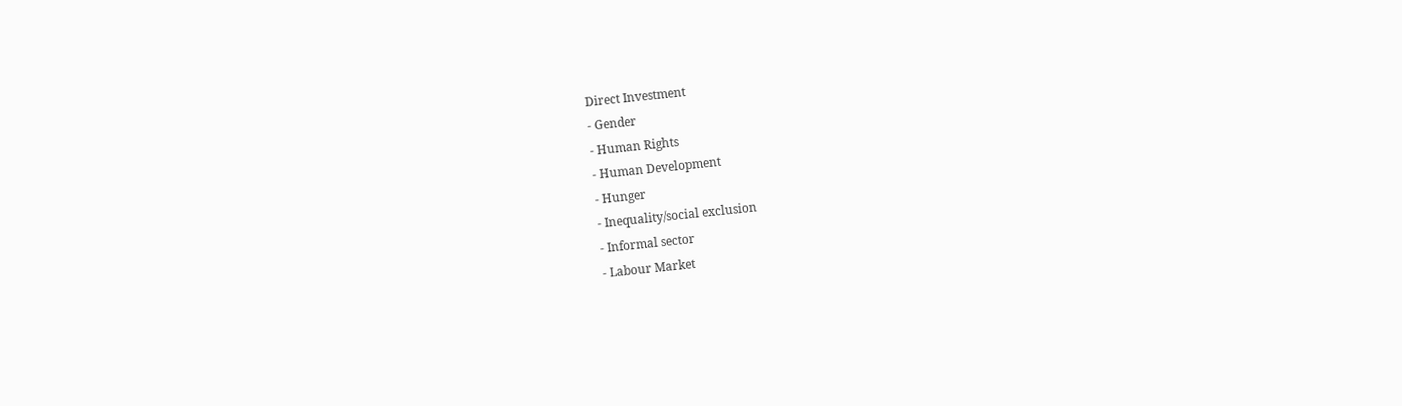Direct Investment
- Gender
- Human Rights
- Human Development
- Hunger
- Inequality/social exclusion
- Informal sector
- Labour Market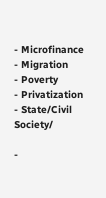- Microfinance
- Migration
- Poverty
- Privatization
- State/Civil Society/

-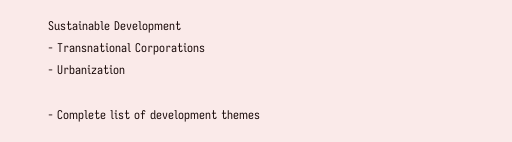Sustainable Development
- Transnational Corporations
- Urbanization

- Complete list of development themes